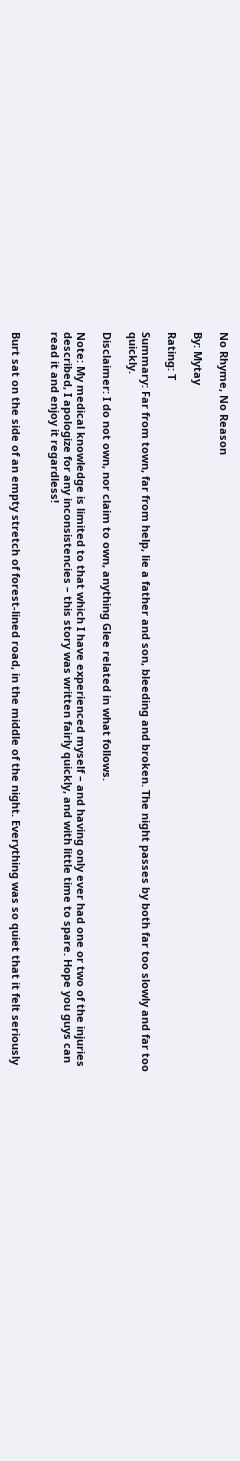No Rhyme, No Reason

By: Mytay

Rating: T

Summary: Far from town, far from help, lie a father and son, bleeding and broken. The night passes by both far too slowly and far too quickly.

Disclaimer: I do not own, nor claim to own, anything Glee related in what follows.

Note: My medical knowledge is limited to that which I have experienced myself – and having only ever had one or two of the injuries described, I apologize for any inconsistencies – this story was written fairly quickly, and with little time to spare. Hope you guys can read it and enjoy it regardless!


Burt sat on the side of an empty stretch of forest-lined road, in the middle of the night. Everything was so quiet that it felt seriously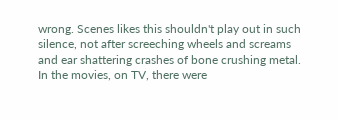wrong. Scenes likes this shouldn't play out in such silence, not after screeching wheels and screams and ear shattering crashes of bone crushing metal. In the movies, on TV, there were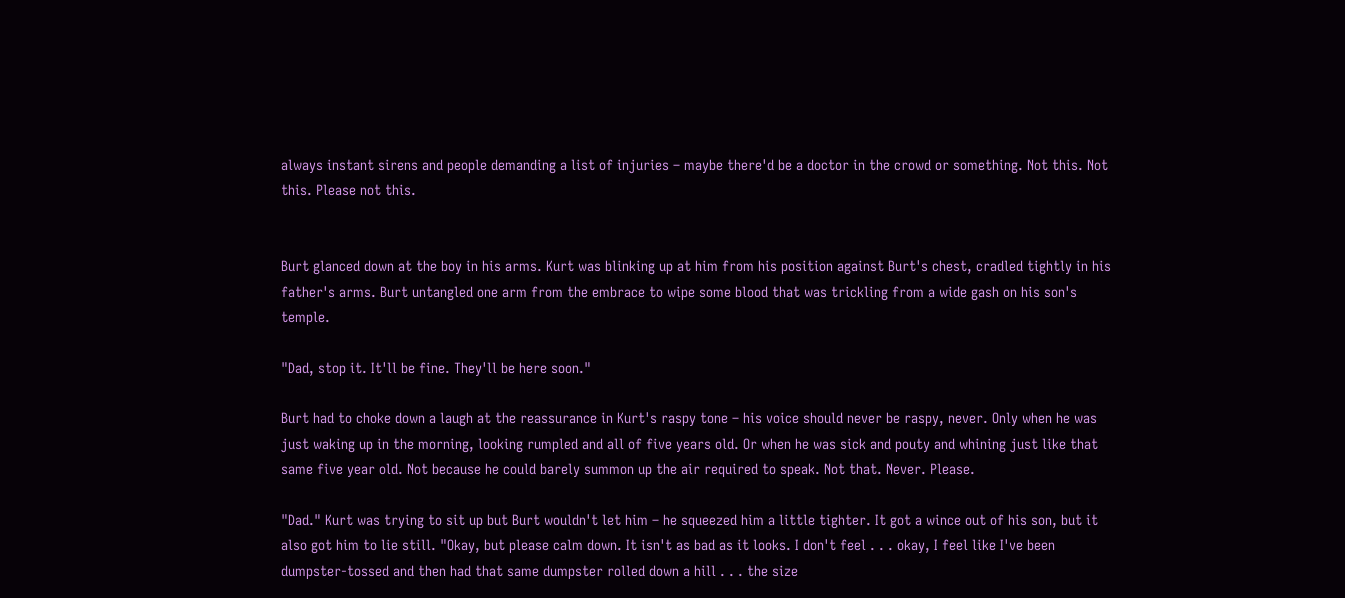always instant sirens and people demanding a list of injuries – maybe there'd be a doctor in the crowd or something. Not this. Not this. Please not this.


Burt glanced down at the boy in his arms. Kurt was blinking up at him from his position against Burt's chest, cradled tightly in his father's arms. Burt untangled one arm from the embrace to wipe some blood that was trickling from a wide gash on his son's temple.

"Dad, stop it. It'll be fine. They'll be here soon."

Burt had to choke down a laugh at the reassurance in Kurt's raspy tone – his voice should never be raspy, never. Only when he was just waking up in the morning, looking rumpled and all of five years old. Or when he was sick and pouty and whining just like that same five year old. Not because he could barely summon up the air required to speak. Not that. Never. Please.

"Dad." Kurt was trying to sit up but Burt wouldn't let him – he squeezed him a little tighter. It got a wince out of his son, but it also got him to lie still. "Okay, but please calm down. It isn't as bad as it looks. I don't feel . . . okay, I feel like I've been dumpster-tossed and then had that same dumpster rolled down a hill . . . the size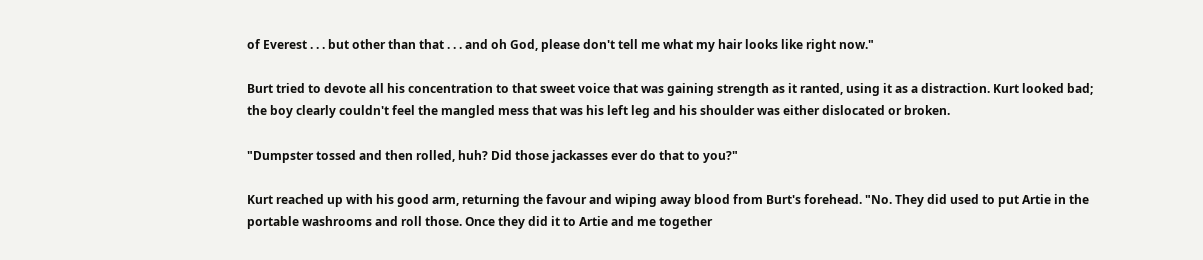of Everest . . . but other than that . . . and oh God, please don't tell me what my hair looks like right now."

Burt tried to devote all his concentration to that sweet voice that was gaining strength as it ranted, using it as a distraction. Kurt looked bad; the boy clearly couldn't feel the mangled mess that was his left leg and his shoulder was either dislocated or broken.

"Dumpster tossed and then rolled, huh? Did those jackasses ever do that to you?"

Kurt reached up with his good arm, returning the favour and wiping away blood from Burt's forehead. "No. They did used to put Artie in the portable washrooms and roll those. Once they did it to Artie and me together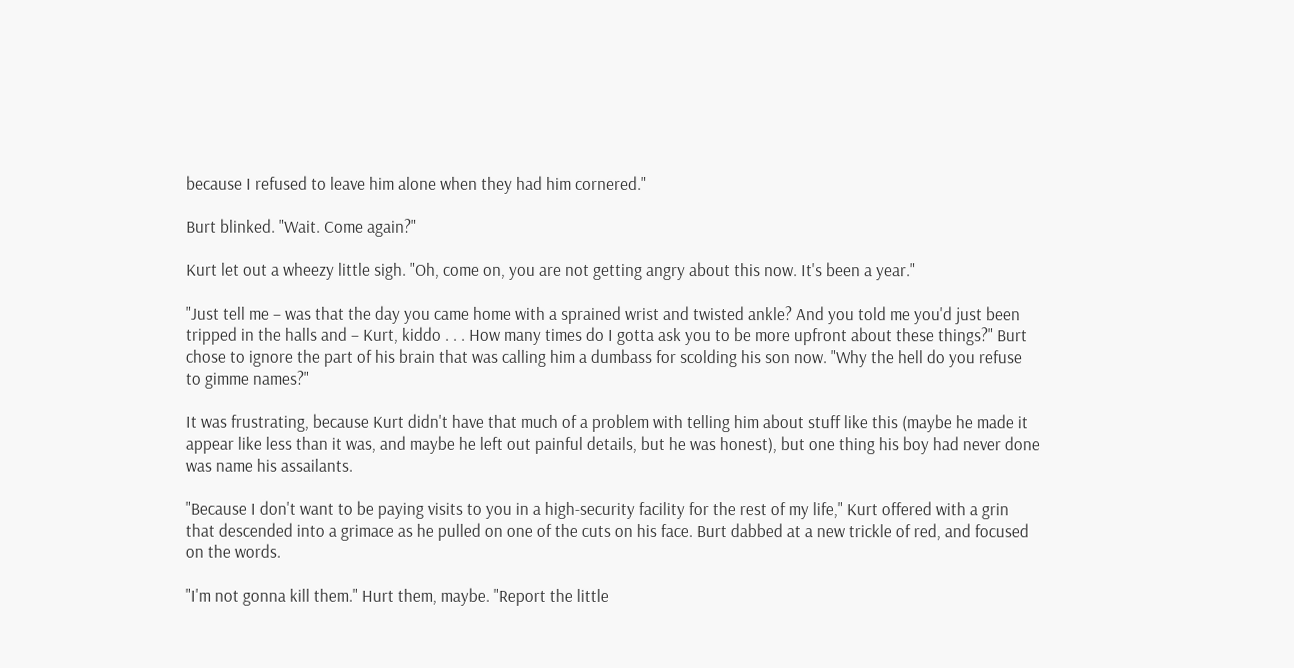because I refused to leave him alone when they had him cornered."

Burt blinked. "Wait. Come again?"

Kurt let out a wheezy little sigh. "Oh, come on, you are not getting angry about this now. It's been a year."

"Just tell me – was that the day you came home with a sprained wrist and twisted ankle? And you told me you'd just been tripped in the halls and – Kurt, kiddo . . . How many times do I gotta ask you to be more upfront about these things?" Burt chose to ignore the part of his brain that was calling him a dumbass for scolding his son now. "Why the hell do you refuse to gimme names?"

It was frustrating, because Kurt didn't have that much of a problem with telling him about stuff like this (maybe he made it appear like less than it was, and maybe he left out painful details, but he was honest), but one thing his boy had never done was name his assailants.

"Because I don't want to be paying visits to you in a high-security facility for the rest of my life," Kurt offered with a grin that descended into a grimace as he pulled on one of the cuts on his face. Burt dabbed at a new trickle of red, and focused on the words.

"I'm not gonna kill them." Hurt them, maybe. "Report the little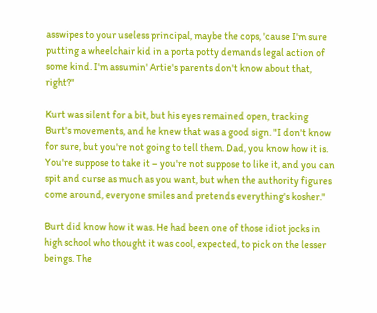asswipes to your useless principal, maybe the cops, 'cause I'm sure putting a wheelchair kid in a porta potty demands legal action of some kind. I'm assumin' Artie's parents don't know about that, right?"

Kurt was silent for a bit, but his eyes remained open, tracking Burt's movements, and he knew that was a good sign. "I don't know for sure, but you're not going to tell them. Dad, you know how it is. You're suppose to take it – you're not suppose to like it, and you can spit and curse as much as you want, but when the authority figures come around, everyone smiles and pretends everything's kosher."

Burt did know how it was. He had been one of those idiot jocks in high school who thought it was cool, expected, to pick on the lesser beings. The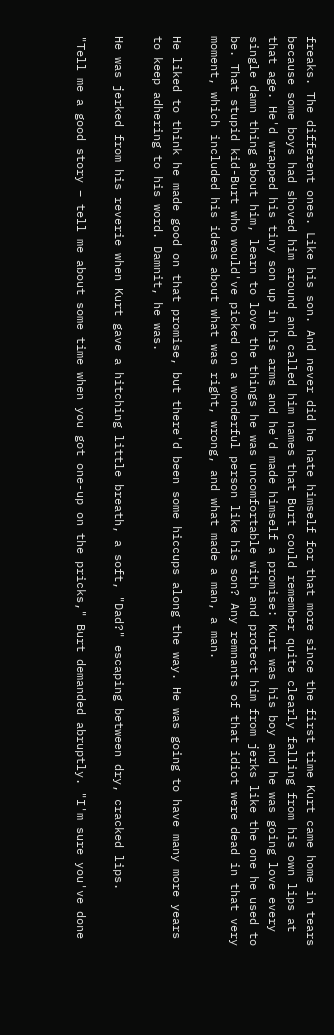freaks. The different ones. Like his son. And never did he hate himself for that more since the first time Kurt came home in tears because some boys had shoved him around and called him names that Burt could remember quite clearly falling from his own lips at that age. He'd wrapped his tiny son up in his arms and he'd made himself a promise: Kurt was his boy and he was going love every single damn thing about him, learn to love the things he was uncomfortable with and protect him from jerks like the one he used to be. That stupid kid-Burt who would've picked on a wonderful person like his son? Any remnants of that idiot were dead in that very moment, which included his ideas about what was right, wrong, and what made a man, a man.

He liked to think he made good on that promise, but there'd been some hiccups along the way. He was going to have many more years to keep adhering to his word. Damnit, he was.

He was jerked from his reverie when Kurt gave a hitching little breath, a soft, "Dad?" escaping between dry, cracked lips.

"Tell me a good story – tell me about some time when you got one-up on the pricks," Burt demanded abruptly. "I'm sure you've done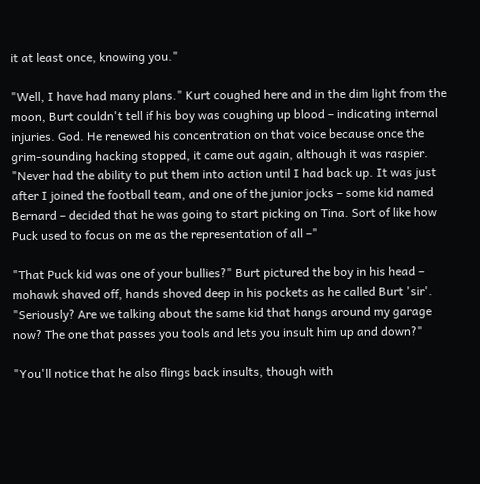it at least once, knowing you."

"Well, I have had many plans." Kurt coughed here and in the dim light from the moon, Burt couldn't tell if his boy was coughing up blood – indicating internal injuries. God. He renewed his concentration on that voice because once the grim-sounding hacking stopped, it came out again, although it was raspier. "Never had the ability to put them into action until I had back up. It was just after I joined the football team, and one of the junior jocks – some kid named Bernard – decided that he was going to start picking on Tina. Sort of like how Puck used to focus on me as the representation of all –"

"That Puck kid was one of your bullies?" Burt pictured the boy in his head – mohawk shaved off, hands shoved deep in his pockets as he called Burt 'sir'. "Seriously? Are we talking about the same kid that hangs around my garage now? The one that passes you tools and lets you insult him up and down?"

"You'll notice that he also flings back insults, though with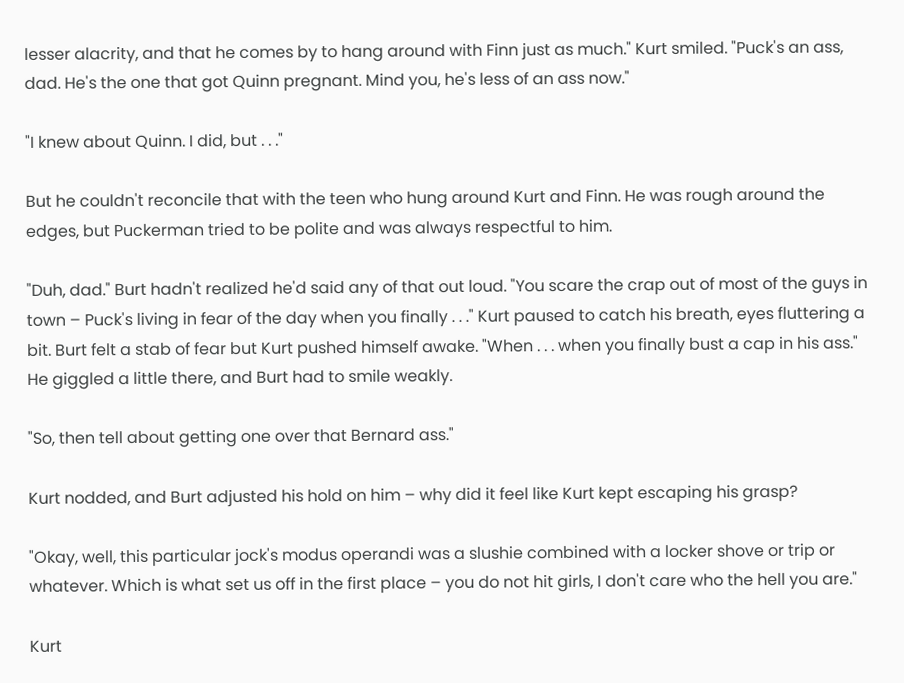lesser alacrity, and that he comes by to hang around with Finn just as much." Kurt smiled. "Puck's an ass, dad. He's the one that got Quinn pregnant. Mind you, he's less of an ass now."

"I knew about Quinn. I did, but . . ."

But he couldn't reconcile that with the teen who hung around Kurt and Finn. He was rough around the edges, but Puckerman tried to be polite and was always respectful to him.

"Duh, dad." Burt hadn't realized he'd said any of that out loud. "You scare the crap out of most of the guys in town – Puck's living in fear of the day when you finally . . ." Kurt paused to catch his breath, eyes fluttering a bit. Burt felt a stab of fear but Kurt pushed himself awake. "When . . . when you finally bust a cap in his ass." He giggled a little there, and Burt had to smile weakly.

"So, then tell about getting one over that Bernard ass."

Kurt nodded, and Burt adjusted his hold on him – why did it feel like Kurt kept escaping his grasp?

"Okay, well, this particular jock's modus operandi was a slushie combined with a locker shove or trip or whatever. Which is what set us off in the first place – you do not hit girls, I don't care who the hell you are."

Kurt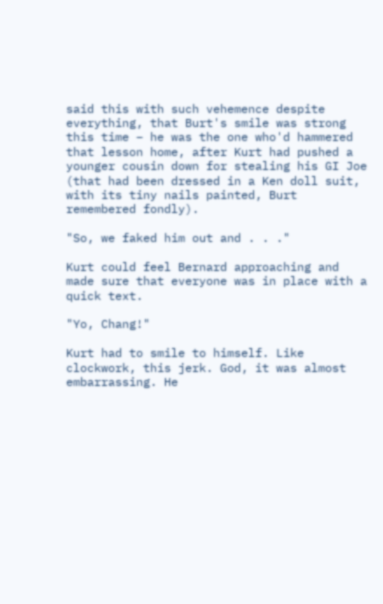said this with such vehemence despite everything, that Burt's smile was strong this time – he was the one who'd hammered that lesson home, after Kurt had pushed a younger cousin down for stealing his GI Joe (that had been dressed in a Ken doll suit, with its tiny nails painted, Burt remembered fondly).

"So, we faked him out and . . ."

Kurt could feel Bernard approaching and made sure that everyone was in place with a quick text.

"Yo, Chang!"

Kurt had to smile to himself. Like clockwork, this jerk. God, it was almost embarrassing. He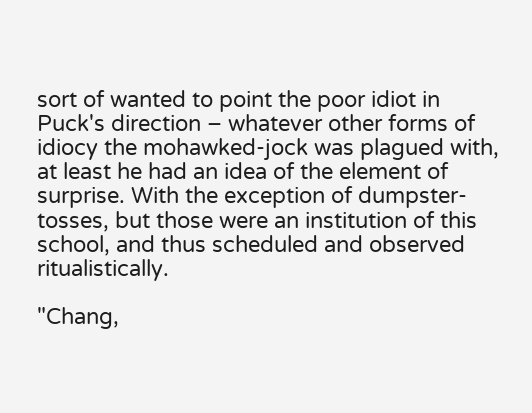sort of wanted to point the poor idiot in Puck's direction – whatever other forms of idiocy the mohawked-jock was plagued with, at least he had an idea of the element of surprise. With the exception of dumpster-tosses, but those were an institution of this school, and thus scheduled and observed ritualistically.

"Chang,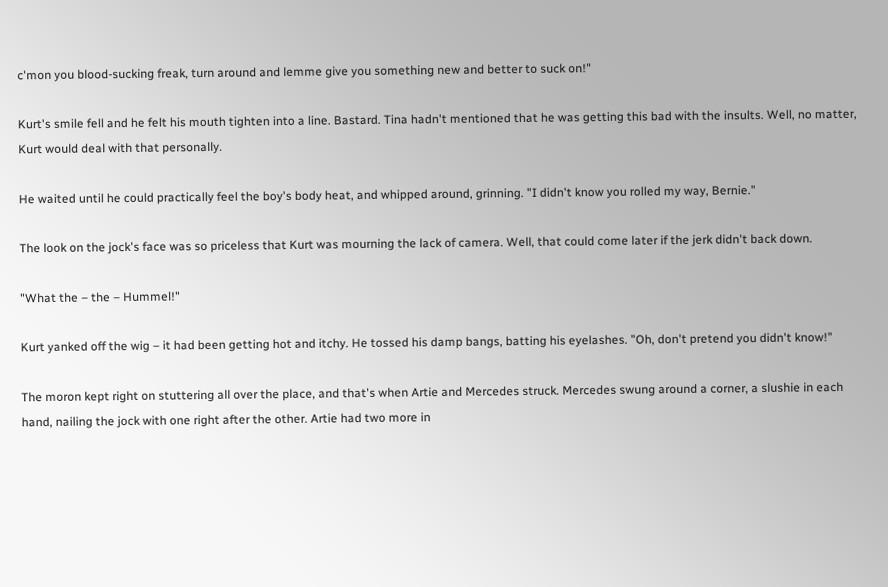c'mon you blood-sucking freak, turn around and lemme give you something new and better to suck on!"

Kurt's smile fell and he felt his mouth tighten into a line. Bastard. Tina hadn't mentioned that he was getting this bad with the insults. Well, no matter, Kurt would deal with that personally.

He waited until he could practically feel the boy's body heat, and whipped around, grinning. "I didn't know you rolled my way, Bernie."

The look on the jock's face was so priceless that Kurt was mourning the lack of camera. Well, that could come later if the jerk didn't back down.

"What the – the – Hummel!"

Kurt yanked off the wig – it had been getting hot and itchy. He tossed his damp bangs, batting his eyelashes. "Oh, don't pretend you didn't know!"

The moron kept right on stuttering all over the place, and that's when Artie and Mercedes struck. Mercedes swung around a corner, a slushie in each hand, nailing the jock with one right after the other. Artie had two more in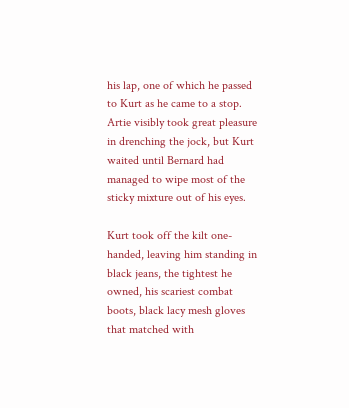his lap, one of which he passed to Kurt as he came to a stop. Artie visibly took great pleasure in drenching the jock, but Kurt waited until Bernard had managed to wipe most of the sticky mixture out of his eyes.

Kurt took off the kilt one-handed, leaving him standing in black jeans, the tightest he owned, his scariest combat boots, black lacy mesh gloves that matched with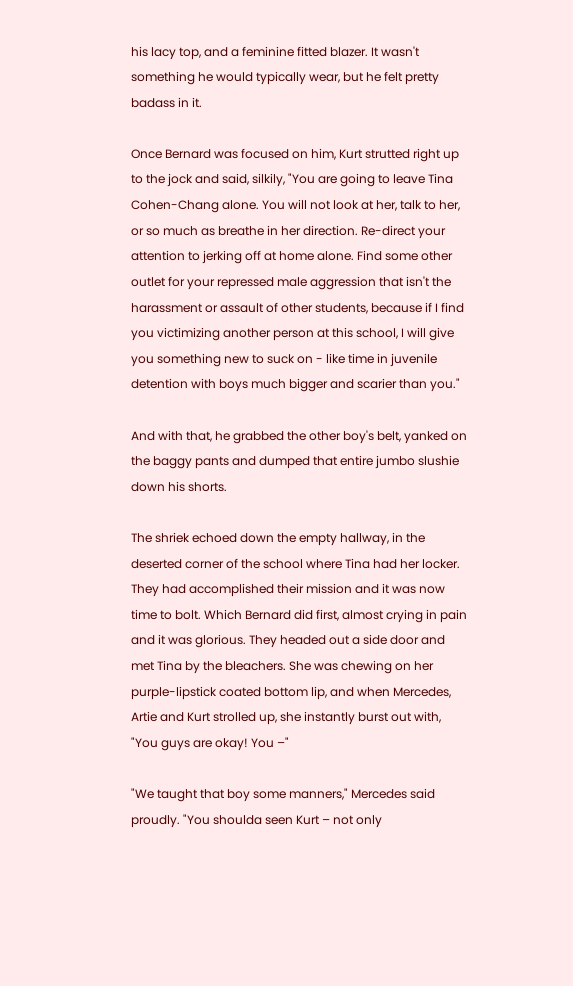his lacy top, and a feminine fitted blazer. It wasn't something he would typically wear, but he felt pretty badass in it.

Once Bernard was focused on him, Kurt strutted right up to the jock and said, silkily, "You are going to leave Tina Cohen-Chang alone. You will not look at her, talk to her, or so much as breathe in her direction. Re-direct your attention to jerking off at home alone. Find some other outlet for your repressed male aggression that isn't the harassment or assault of other students, because if I find you victimizing another person at this school, I will give you something new to suck on - like time in juvenile detention with boys much bigger and scarier than you."

And with that, he grabbed the other boy's belt, yanked on the baggy pants and dumped that entire jumbo slushie down his shorts.

The shriek echoed down the empty hallway, in the deserted corner of the school where Tina had her locker. They had accomplished their mission and it was now time to bolt. Which Bernard did first, almost crying in pain and it was glorious. They headed out a side door and met Tina by the bleachers. She was chewing on her purple-lipstick coated bottom lip, and when Mercedes, Artie and Kurt strolled up, she instantly burst out with, "You guys are okay! You –"

"We taught that boy some manners," Mercedes said proudly. "You shoulda seen Kurt – not only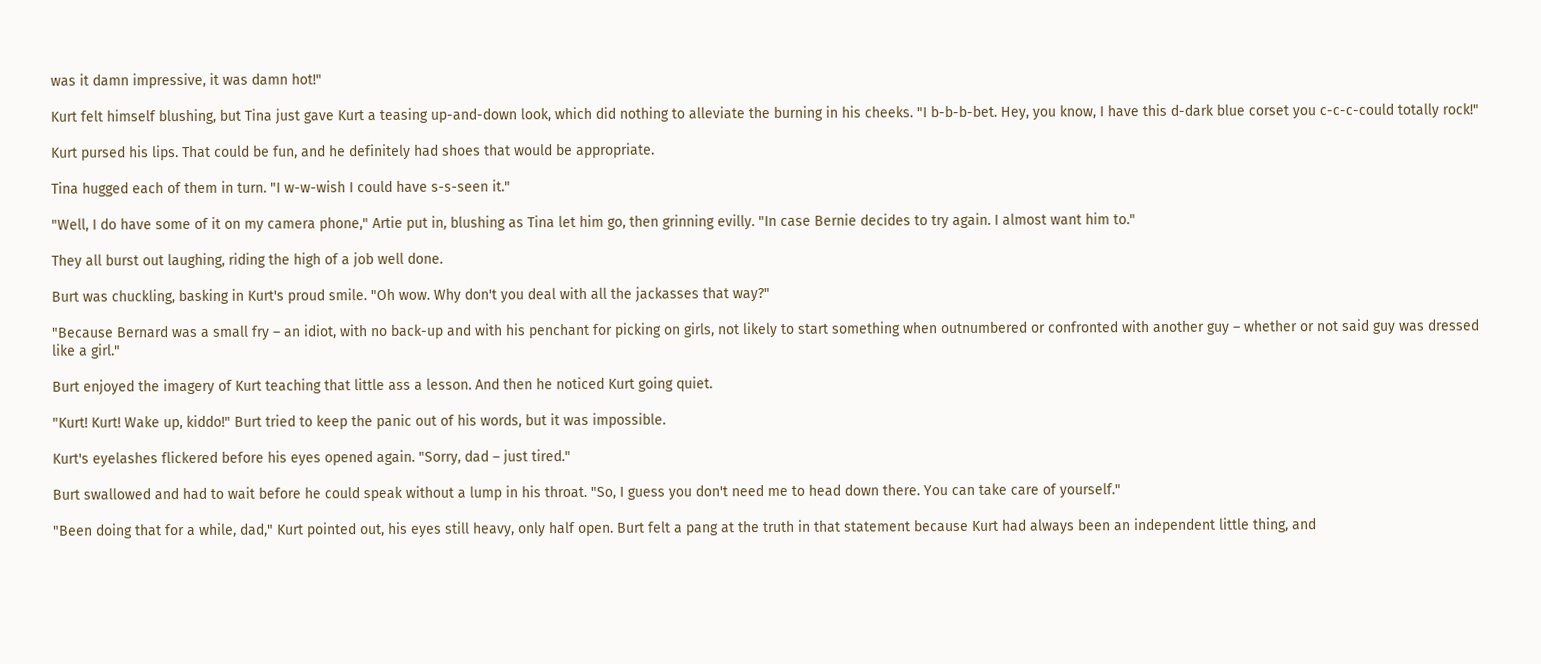was it damn impressive, it was damn hot!"

Kurt felt himself blushing, but Tina just gave Kurt a teasing up-and-down look, which did nothing to alleviate the burning in his cheeks. "I b-b-b-bet. Hey, you know, I have this d-dark blue corset you c-c-c-could totally rock!"

Kurt pursed his lips. That could be fun, and he definitely had shoes that would be appropriate.

Tina hugged each of them in turn. "I w-w-wish I could have s-s-seen it."

"Well, I do have some of it on my camera phone," Artie put in, blushing as Tina let him go, then grinning evilly. "In case Bernie decides to try again. I almost want him to."

They all burst out laughing, riding the high of a job well done.

Burt was chuckling, basking in Kurt's proud smile. "Oh wow. Why don't you deal with all the jackasses that way?"

"Because Bernard was a small fry – an idiot, with no back-up and with his penchant for picking on girls, not likely to start something when outnumbered or confronted with another guy – whether or not said guy was dressed like a girl."

Burt enjoyed the imagery of Kurt teaching that little ass a lesson. And then he noticed Kurt going quiet.

"Kurt! Kurt! Wake up, kiddo!" Burt tried to keep the panic out of his words, but it was impossible.

Kurt's eyelashes flickered before his eyes opened again. "Sorry, dad – just tired."

Burt swallowed and had to wait before he could speak without a lump in his throat. "So, I guess you don't need me to head down there. You can take care of yourself."

"Been doing that for a while, dad," Kurt pointed out, his eyes still heavy, only half open. Burt felt a pang at the truth in that statement because Kurt had always been an independent little thing, and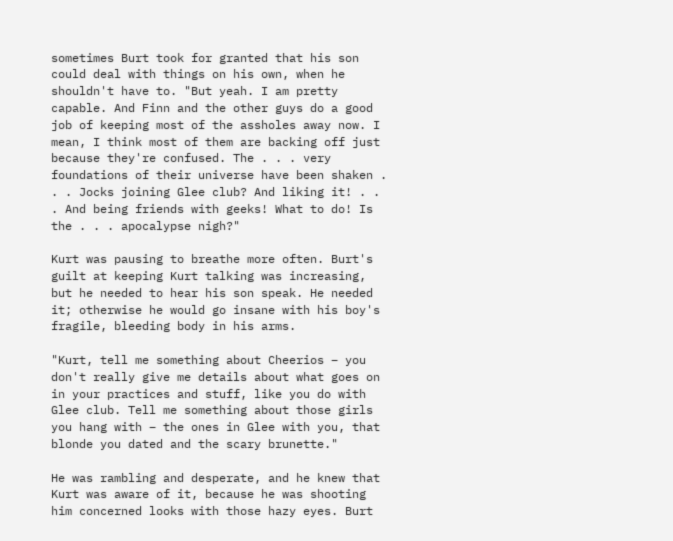sometimes Burt took for granted that his son could deal with things on his own, when he shouldn't have to. "But yeah. I am pretty capable. And Finn and the other guys do a good job of keeping most of the assholes away now. I mean, I think most of them are backing off just because they're confused. The . . . very foundations of their universe have been shaken . . . Jocks joining Glee club? And liking it! . . . And being friends with geeks! What to do! Is the . . . apocalypse nigh?"

Kurt was pausing to breathe more often. Burt's guilt at keeping Kurt talking was increasing, but he needed to hear his son speak. He needed it; otherwise he would go insane with his boy's fragile, bleeding body in his arms.

"Kurt, tell me something about Cheerios – you don't really give me details about what goes on in your practices and stuff, like you do with Glee club. Tell me something about those girls you hang with – the ones in Glee with you, that blonde you dated and the scary brunette."

He was rambling and desperate, and he knew that Kurt was aware of it, because he was shooting him concerned looks with those hazy eyes. Burt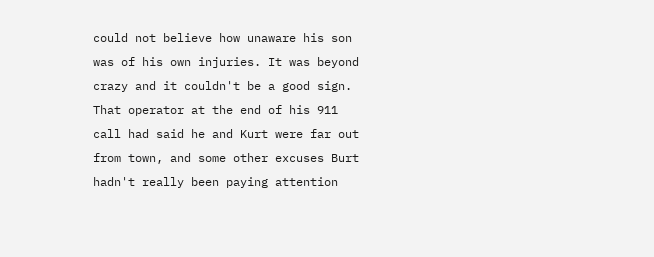could not believe how unaware his son was of his own injuries. It was beyond crazy and it couldn't be a good sign. That operator at the end of his 911 call had said he and Kurt were far out from town, and some other excuses Burt hadn't really been paying attention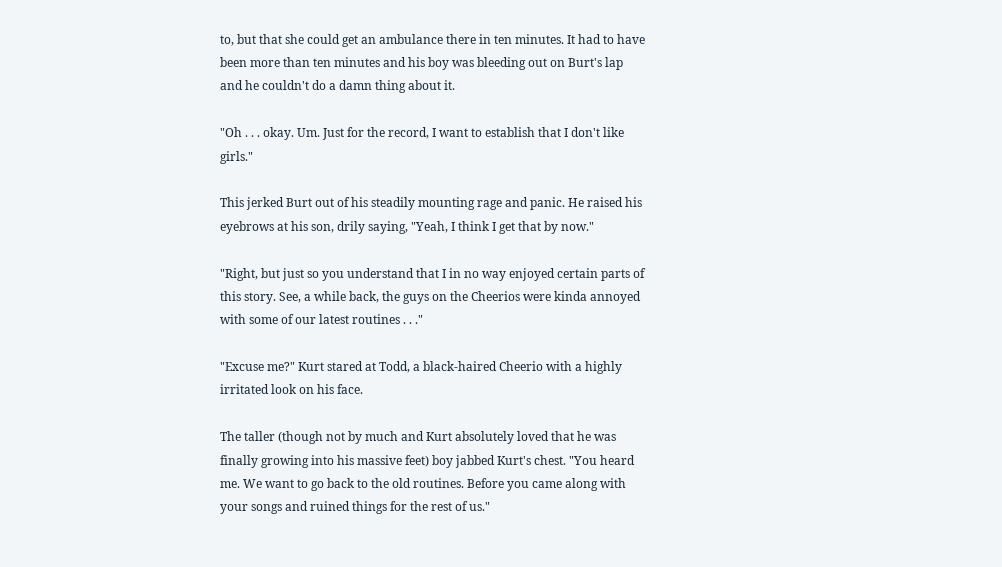to, but that she could get an ambulance there in ten minutes. It had to have been more than ten minutes and his boy was bleeding out on Burt's lap and he couldn't do a damn thing about it.

"Oh . . . okay. Um. Just for the record, I want to establish that I don't like girls."

This jerked Burt out of his steadily mounting rage and panic. He raised his eyebrows at his son, drily saying, "Yeah, I think I get that by now."

"Right, but just so you understand that I in no way enjoyed certain parts of this story. See, a while back, the guys on the Cheerios were kinda annoyed with some of our latest routines . . ."

"Excuse me?" Kurt stared at Todd, a black-haired Cheerio with a highly irritated look on his face.

The taller (though not by much and Kurt absolutely loved that he was finally growing into his massive feet) boy jabbed Kurt's chest. "You heard me. We want to go back to the old routines. Before you came along with your songs and ruined things for the rest of us."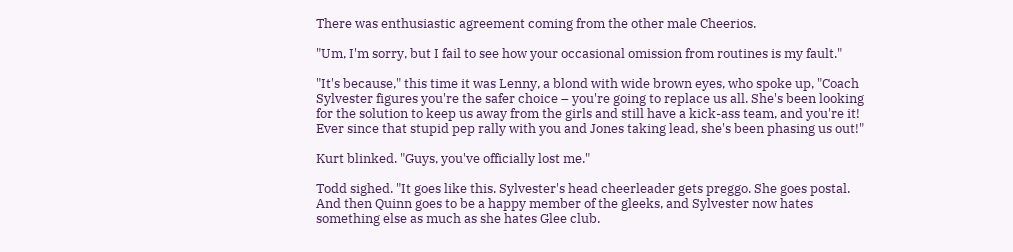There was enthusiastic agreement coming from the other male Cheerios.

"Um, I'm sorry, but I fail to see how your occasional omission from routines is my fault."

"It's because," this time it was Lenny, a blond with wide brown eyes, who spoke up, "Coach Sylvester figures you're the safer choice – you're going to replace us all. She's been looking for the solution to keep us away from the girls and still have a kick-ass team, and you're it! Ever since that stupid pep rally with you and Jones taking lead, she's been phasing us out!"

Kurt blinked. "Guys, you've officially lost me."

Todd sighed. "It goes like this. Sylvester's head cheerleader gets preggo. She goes postal. And then Quinn goes to be a happy member of the gleeks, and Sylvester now hates something else as much as she hates Glee club.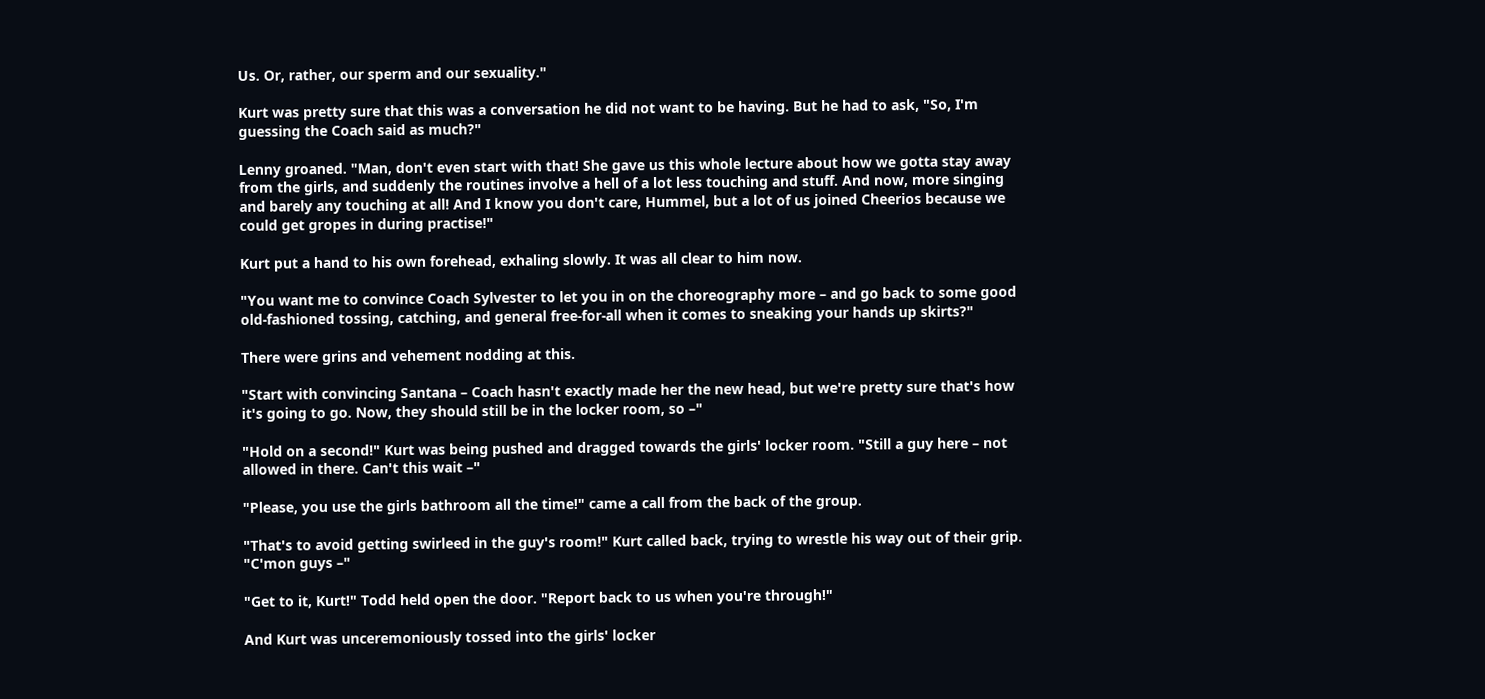Us. Or, rather, our sperm and our sexuality."

Kurt was pretty sure that this was a conversation he did not want to be having. But he had to ask, "So, I'm guessing the Coach said as much?"

Lenny groaned. "Man, don't even start with that! She gave us this whole lecture about how we gotta stay away from the girls, and suddenly the routines involve a hell of a lot less touching and stuff. And now, more singing and barely any touching at all! And I know you don't care, Hummel, but a lot of us joined Cheerios because we could get gropes in during practise!"

Kurt put a hand to his own forehead, exhaling slowly. It was all clear to him now.

"You want me to convince Coach Sylvester to let you in on the choreography more – and go back to some good old-fashioned tossing, catching, and general free-for-all when it comes to sneaking your hands up skirts?"

There were grins and vehement nodding at this.

"Start with convincing Santana – Coach hasn't exactly made her the new head, but we're pretty sure that's how it's going to go. Now, they should still be in the locker room, so –"

"Hold on a second!" Kurt was being pushed and dragged towards the girls' locker room. "Still a guy here – not allowed in there. Can't this wait –"

"Please, you use the girls bathroom all the time!" came a call from the back of the group.

"That's to avoid getting swirleed in the guy's room!" Kurt called back, trying to wrestle his way out of their grip. "C'mon guys –"

"Get to it, Kurt!" Todd held open the door. "Report back to us when you're through!"

And Kurt was unceremoniously tossed into the girls' locker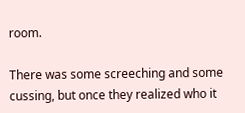room.

There was some screeching and some cussing, but once they realized who it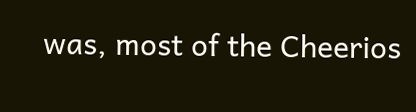was, most of the Cheerios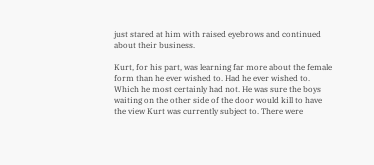just stared at him with raised eyebrows and continued about their business.

Kurt, for his part, was learning far more about the female form than he ever wished to. Had he ever wished to. Which he most certainly had not. He was sure the boys waiting on the other side of the door would kill to have the view Kurt was currently subject to. There were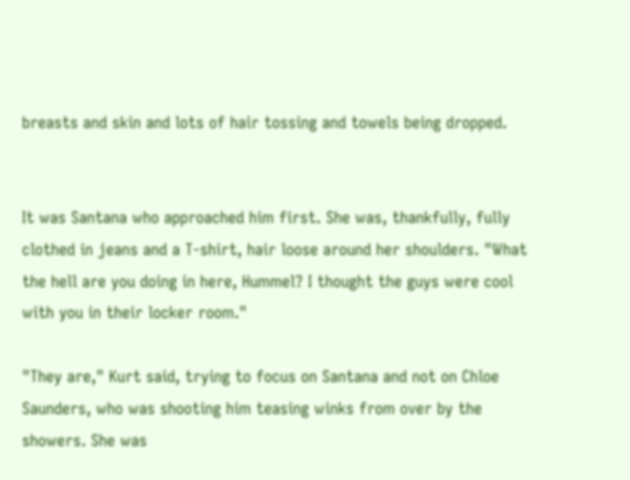breasts and skin and lots of hair tossing and towels being dropped.


It was Santana who approached him first. She was, thankfully, fully clothed in jeans and a T-shirt, hair loose around her shoulders. "What the hell are you doing in here, Hummel? I thought the guys were cool with you in their locker room."

"They are," Kurt said, trying to focus on Santana and not on Chloe Saunders, who was shooting him teasing winks from over by the showers. She was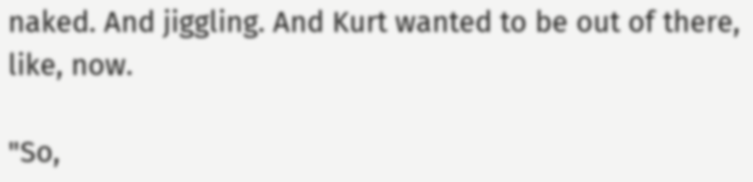naked. And jiggling. And Kurt wanted to be out of there, like, now.

"So,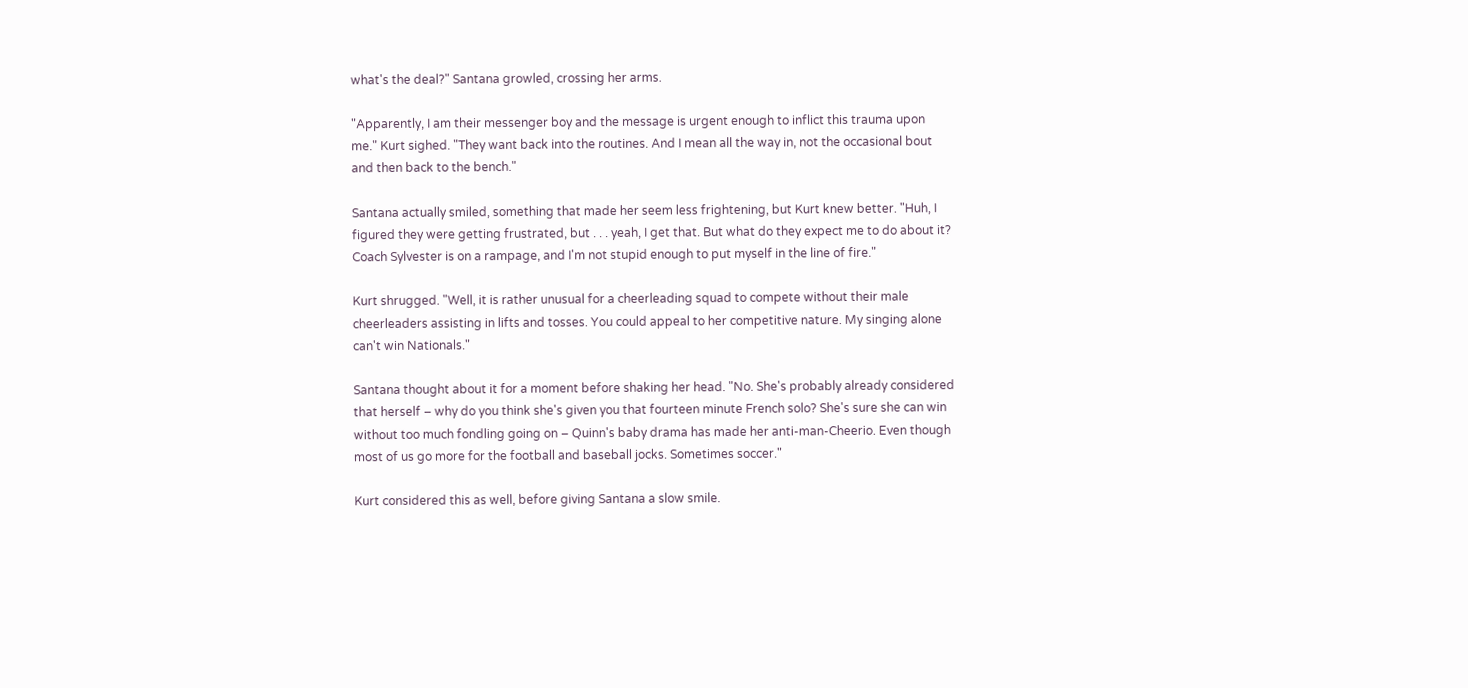what's the deal?" Santana growled, crossing her arms.

"Apparently, I am their messenger boy and the message is urgent enough to inflict this trauma upon me." Kurt sighed. "They want back into the routines. And I mean all the way in, not the occasional bout and then back to the bench."

Santana actually smiled, something that made her seem less frightening, but Kurt knew better. "Huh, I figured they were getting frustrated, but . . . yeah, I get that. But what do they expect me to do about it? Coach Sylvester is on a rampage, and I'm not stupid enough to put myself in the line of fire."

Kurt shrugged. "Well, it is rather unusual for a cheerleading squad to compete without their male cheerleaders assisting in lifts and tosses. You could appeal to her competitive nature. My singing alone can't win Nationals."

Santana thought about it for a moment before shaking her head. "No. She's probably already considered that herself – why do you think she's given you that fourteen minute French solo? She's sure she can win without too much fondling going on – Quinn's baby drama has made her anti-man-Cheerio. Even though most of us go more for the football and baseball jocks. Sometimes soccer."

Kurt considered this as well, before giving Santana a slow smile.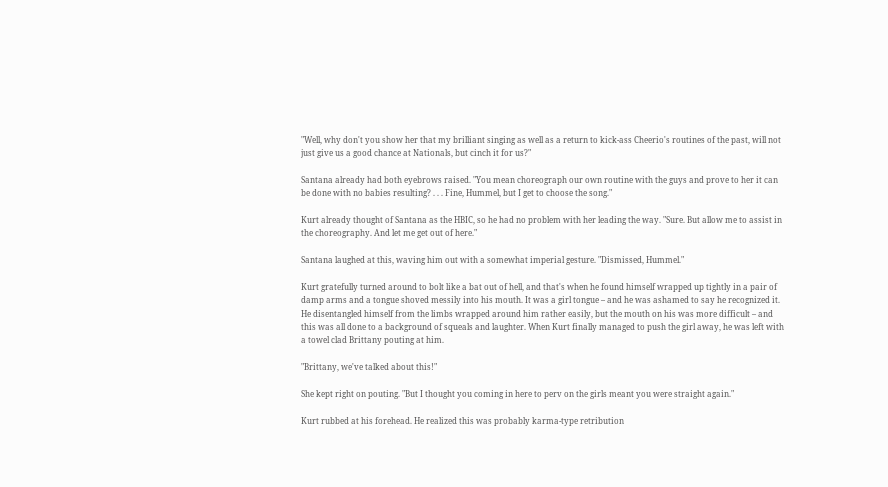"Well, why don't you show her that my brilliant singing as well as a return to kick-ass Cheerio's routines of the past, will not just give us a good chance at Nationals, but cinch it for us?"

Santana already had both eyebrows raised. "You mean choreograph our own routine with the guys and prove to her it can be done with no babies resulting? . . . Fine, Hummel, but I get to choose the song."

Kurt already thought of Santana as the HBIC, so he had no problem with her leading the way. "Sure. But allow me to assist in the choreography. And let me get out of here."

Santana laughed at this, waving him out with a somewhat imperial gesture. "Dismissed, Hummel."

Kurt gratefully turned around to bolt like a bat out of hell, and that's when he found himself wrapped up tightly in a pair of damp arms and a tongue shoved messily into his mouth. It was a girl tongue – and he was ashamed to say he recognized it. He disentangled himself from the limbs wrapped around him rather easily, but the mouth on his was more difficult – and this was all done to a background of squeals and laughter. When Kurt finally managed to push the girl away, he was left with a towel clad Brittany pouting at him.

"Brittany, we've talked about this!"

She kept right on pouting. "But I thought you coming in here to perv on the girls meant you were straight again."

Kurt rubbed at his forehead. He realized this was probably karma-type retribution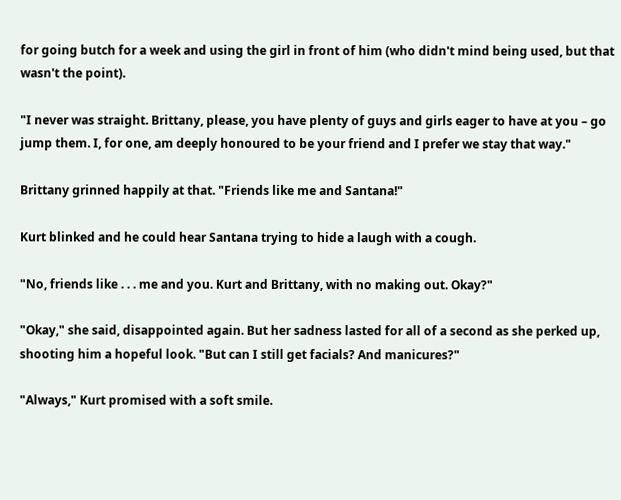for going butch for a week and using the girl in front of him (who didn't mind being used, but that wasn't the point).

"I never was straight. Brittany, please, you have plenty of guys and girls eager to have at you – go jump them. I, for one, am deeply honoured to be your friend and I prefer we stay that way."

Brittany grinned happily at that. "Friends like me and Santana!"

Kurt blinked and he could hear Santana trying to hide a laugh with a cough.

"No, friends like . . . me and you. Kurt and Brittany, with no making out. Okay?"

"Okay," she said, disappointed again. But her sadness lasted for all of a second as she perked up, shooting him a hopeful look. "But can I still get facials? And manicures?"

"Always," Kurt promised with a soft smile.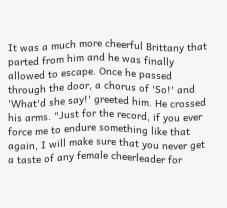It was a much more cheerful Brittany that parted from him and he was finally allowed to escape. Once he passed through the door, a chorus of 'So!' and 'What'd she say!' greeted him. He crossed his arms. "Just for the record, if you ever force me to endure something like that again, I will make sure that you never get a taste of any female cheerleader for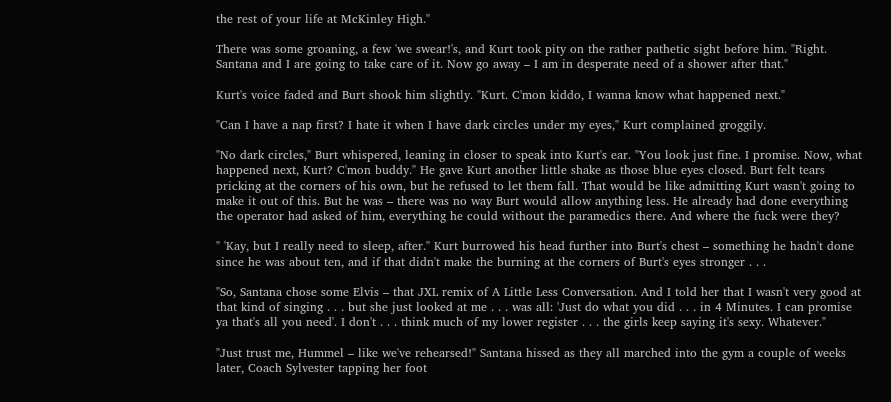the rest of your life at McKinley High."

There was some groaning, a few 'we swear!'s, and Kurt took pity on the rather pathetic sight before him. "Right. Santana and I are going to take care of it. Now go away – I am in desperate need of a shower after that."

Kurt's voice faded and Burt shook him slightly. "Kurt. C'mon kiddo, I wanna know what happened next."

"Can I have a nap first? I hate it when I have dark circles under my eyes," Kurt complained groggily.

"No dark circles," Burt whispered, leaning in closer to speak into Kurt's ear. "You look just fine. I promise. Now, what happened next, Kurt? C'mon buddy." He gave Kurt another little shake as those blue eyes closed. Burt felt tears pricking at the corners of his own, but he refused to let them fall. That would be like admitting Kurt wasn't going to make it out of this. But he was – there was no way Burt would allow anything less. He already had done everything the operator had asked of him, everything he could without the paramedics there. And where the fuck were they?

" 'Kay, but I really need to sleep, after." Kurt burrowed his head further into Burt's chest – something he hadn't done since he was about ten, and if that didn't make the burning at the corners of Burt's eyes stronger . . .

"So, Santana chose some Elvis – that JXL remix of A Little Less Conversation. And I told her that I wasn't very good at that kind of singing . . . but she just looked at me . . . was all: 'Just do what you did . . . in 4 Minutes. I can promise ya that's all you need'. I don't . . . think much of my lower register . . . the girls keep saying it's sexy. Whatever."

"Just trust me, Hummel – like we've rehearsed!" Santana hissed as they all marched into the gym a couple of weeks later, Coach Sylvester tapping her foot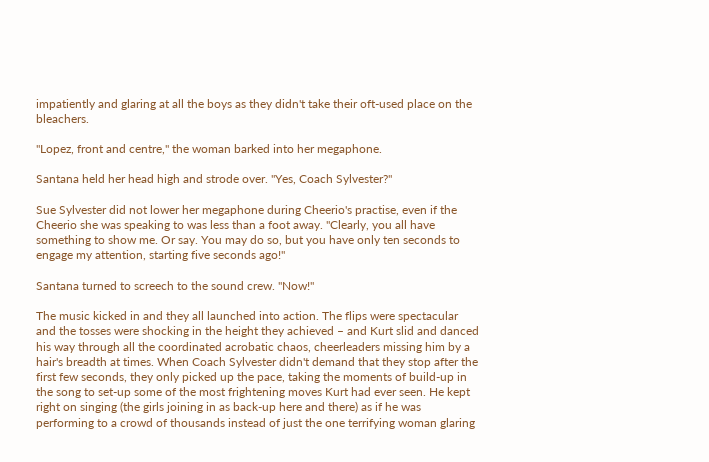impatiently and glaring at all the boys as they didn't take their oft-used place on the bleachers.

"Lopez, front and centre," the woman barked into her megaphone.

Santana held her head high and strode over. "Yes, Coach Sylvester?"

Sue Sylvester did not lower her megaphone during Cheerio's practise, even if the Cheerio she was speaking to was less than a foot away. "Clearly, you all have something to show me. Or say. You may do so, but you have only ten seconds to engage my attention, starting five seconds ago!"

Santana turned to screech to the sound crew. "Now!"

The music kicked in and they all launched into action. The flips were spectacular and the tosses were shocking in the height they achieved – and Kurt slid and danced his way through all the coordinated acrobatic chaos, cheerleaders missing him by a hair's breadth at times. When Coach Sylvester didn't demand that they stop after the first few seconds, they only picked up the pace, taking the moments of build-up in the song to set-up some of the most frightening moves Kurt had ever seen. He kept right on singing (the girls joining in as back-up here and there) as if he was performing to a crowd of thousands instead of just the one terrifying woman glaring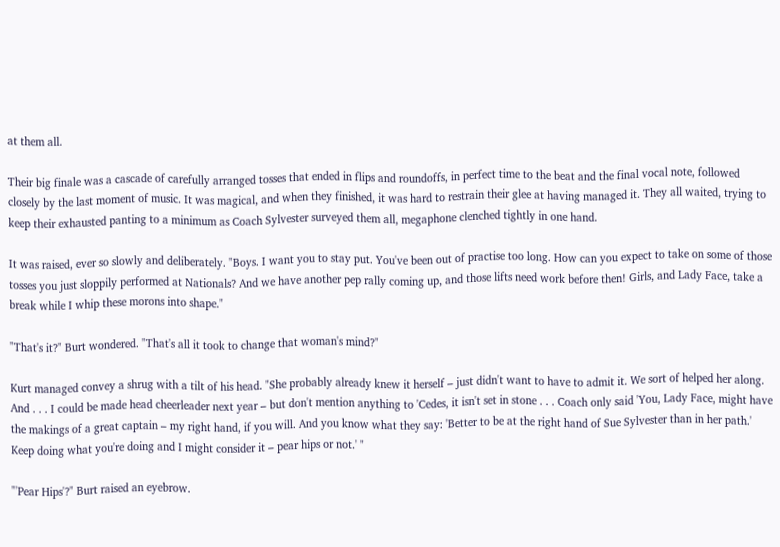at them all.

Their big finale was a cascade of carefully arranged tosses that ended in flips and roundoffs, in perfect time to the beat and the final vocal note, followed closely by the last moment of music. It was magical, and when they finished, it was hard to restrain their glee at having managed it. They all waited, trying to keep their exhausted panting to a minimum as Coach Sylvester surveyed them all, megaphone clenched tightly in one hand.

It was raised, ever so slowly and deliberately. "Boys. I want you to stay put. You've been out of practise too long. How can you expect to take on some of those tosses you just sloppily performed at Nationals? And we have another pep rally coming up, and those lifts need work before then! Girls, and Lady Face, take a break while I whip these morons into shape."

"That's it?" Burt wondered. "That's all it took to change that woman's mind?"

Kurt managed convey a shrug with a tilt of his head. "She probably already knew it herself – just didn't want to have to admit it. We sort of helped her along. And . . . I could be made head cheerleader next year – but don't mention anything to 'Cedes, it isn't set in stone . . . Coach only said 'You, Lady Face, might have the makings of a great captain – my right hand, if you will. And you know what they say: 'Better to be at the right hand of Sue Sylvester than in her path.' Keep doing what you're doing and I might consider it – pear hips or not.' "

"'Pear Hips'?" Burt raised an eyebrow.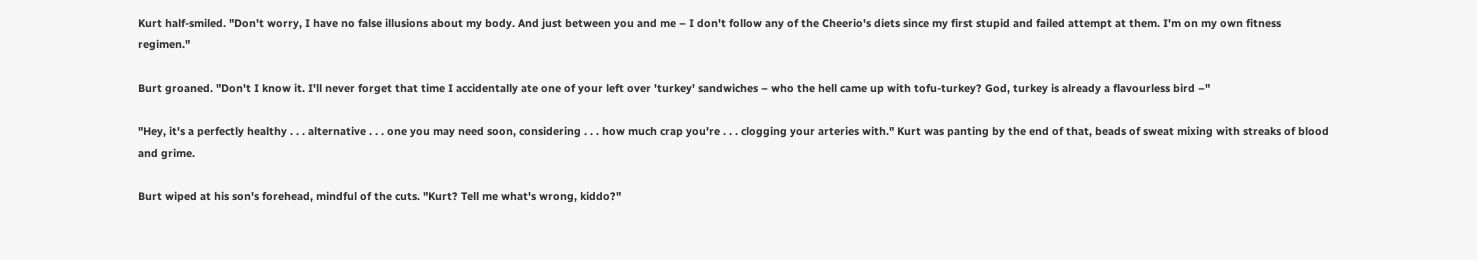Kurt half-smiled. "Don't worry, I have no false illusions about my body. And just between you and me – I don't follow any of the Cheerio's diets since my first stupid and failed attempt at them. I'm on my own fitness regimen."

Burt groaned. "Don't I know it. I'll never forget that time I accidentally ate one of your left over 'turkey' sandwiches – who the hell came up with tofu-turkey? God, turkey is already a flavourless bird –"

"Hey, it's a perfectly healthy . . . alternative . . . one you may need soon, considering . . . how much crap you're . . . clogging your arteries with." Kurt was panting by the end of that, beads of sweat mixing with streaks of blood and grime.

Burt wiped at his son's forehead, mindful of the cuts. "Kurt? Tell me what's wrong, kiddo?"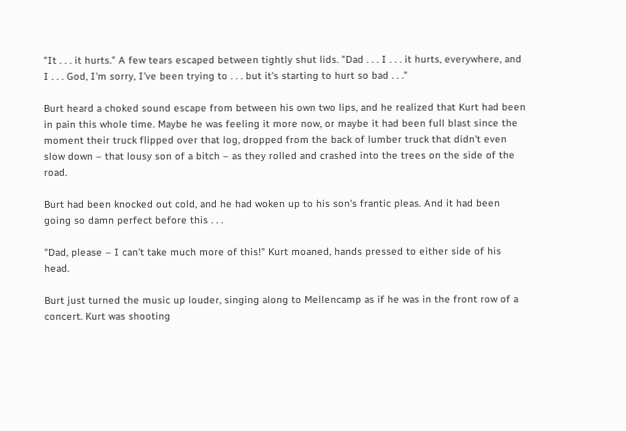"It . . . it hurts." A few tears escaped between tightly shut lids. "Dad . . . I . . . it hurts, everywhere, and I . . . God, I'm sorry, I've been trying to . . . but it's starting to hurt so bad . . ."

Burt heard a choked sound escape from between his own two lips, and he realized that Kurt had been in pain this whole time. Maybe he was feeling it more now, or maybe it had been full blast since the moment their truck flipped over that log, dropped from the back of lumber truck that didn't even slow down – that lousy son of a bitch – as they rolled and crashed into the trees on the side of the road.

Burt had been knocked out cold, and he had woken up to his son's frantic pleas. And it had been going so damn perfect before this . . .

"Dad, please – I can't take much more of this!" Kurt moaned, hands pressed to either side of his head.

Burt just turned the music up louder, singing along to Mellencamp as if he was in the front row of a concert. Kurt was shooting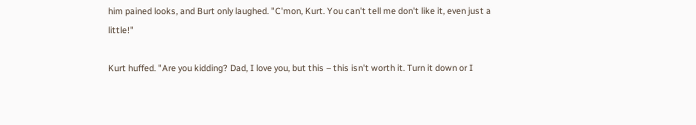him pained looks, and Burt only laughed. "C'mon, Kurt. You can't tell me don't like it, even just a little!"

Kurt huffed. "Are you kidding? Dad, I love you, but this – this isn't worth it. Turn it down or I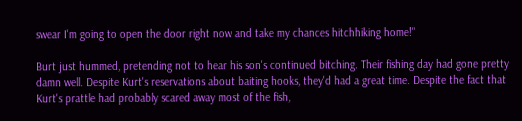swear I'm going to open the door right now and take my chances hitchhiking home!"

Burt just hummed, pretending not to hear his son's continued bitching. Their fishing day had gone pretty damn well. Despite Kurt's reservations about baiting hooks, they'd had a great time. Despite the fact that Kurt's prattle had probably scared away most of the fish,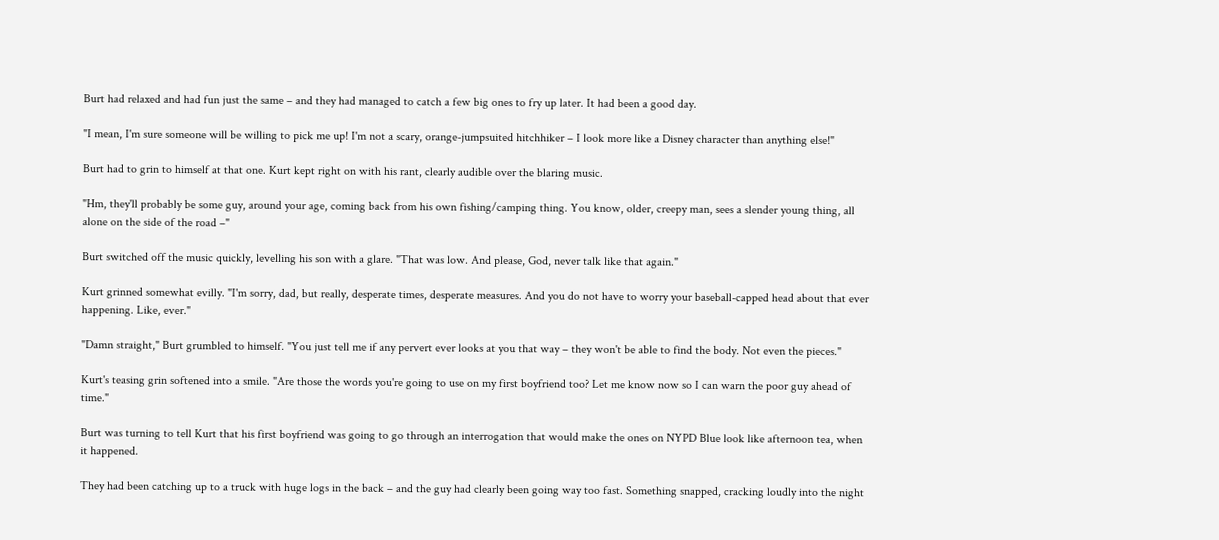Burt had relaxed and had fun just the same – and they had managed to catch a few big ones to fry up later. It had been a good day.

"I mean, I'm sure someone will be willing to pick me up! I'm not a scary, orange-jumpsuited hitchhiker – I look more like a Disney character than anything else!"

Burt had to grin to himself at that one. Kurt kept right on with his rant, clearly audible over the blaring music.

"Hm, they'll probably be some guy, around your age, coming back from his own fishing/camping thing. You know, older, creepy man, sees a slender young thing, all alone on the side of the road –"

Burt switched off the music quickly, levelling his son with a glare. "That was low. And please, God, never talk like that again."

Kurt grinned somewhat evilly. "I'm sorry, dad, but really, desperate times, desperate measures. And you do not have to worry your baseball-capped head about that ever happening. Like, ever."

"Damn straight," Burt grumbled to himself. "You just tell me if any pervert ever looks at you that way – they won't be able to find the body. Not even the pieces."

Kurt's teasing grin softened into a smile. "Are those the words you're going to use on my first boyfriend too? Let me know now so I can warn the poor guy ahead of time."

Burt was turning to tell Kurt that his first boyfriend was going to go through an interrogation that would make the ones on NYPD Blue look like afternoon tea, when it happened.

They had been catching up to a truck with huge logs in the back – and the guy had clearly been going way too fast. Something snapped, cracking loudly into the night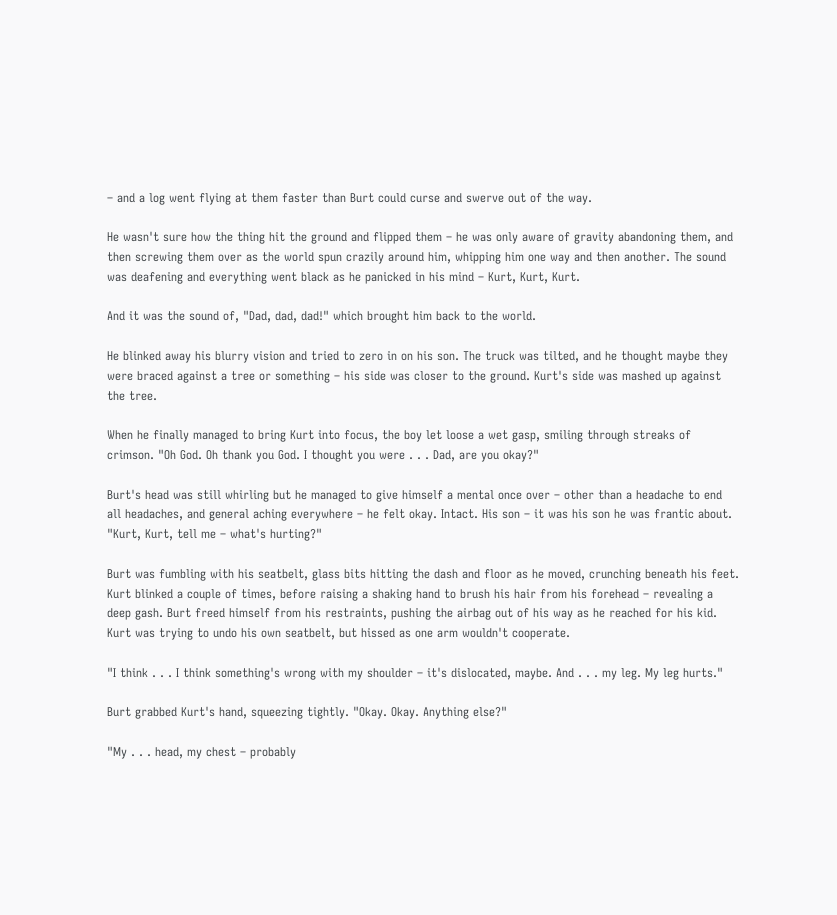– and a log went flying at them faster than Burt could curse and swerve out of the way.

He wasn't sure how the thing hit the ground and flipped them – he was only aware of gravity abandoning them, and then screwing them over as the world spun crazily around him, whipping him one way and then another. The sound was deafening and everything went black as he panicked in his mind – Kurt, Kurt, Kurt.

And it was the sound of, "Dad, dad, dad!" which brought him back to the world.

He blinked away his blurry vision and tried to zero in on his son. The truck was tilted, and he thought maybe they were braced against a tree or something – his side was closer to the ground. Kurt's side was mashed up against the tree.

When he finally managed to bring Kurt into focus, the boy let loose a wet gasp, smiling through streaks of crimson. "Oh God. Oh thank you God. I thought you were . . . Dad, are you okay?"

Burt's head was still whirling but he managed to give himself a mental once over – other than a headache to end all headaches, and general aching everywhere – he felt okay. Intact. His son – it was his son he was frantic about. "Kurt, Kurt, tell me – what's hurting?"

Burt was fumbling with his seatbelt, glass bits hitting the dash and floor as he moved, crunching beneath his feet. Kurt blinked a couple of times, before raising a shaking hand to brush his hair from his forehead – revealing a deep gash. Burt freed himself from his restraints, pushing the airbag out of his way as he reached for his kid. Kurt was trying to undo his own seatbelt, but hissed as one arm wouldn't cooperate.

"I think . . . I think something's wrong with my shoulder – it's dislocated, maybe. And . . . my leg. My leg hurts."

Burt grabbed Kurt's hand, squeezing tightly. "Okay. Okay. Anything else?"

"My . . . head, my chest – probably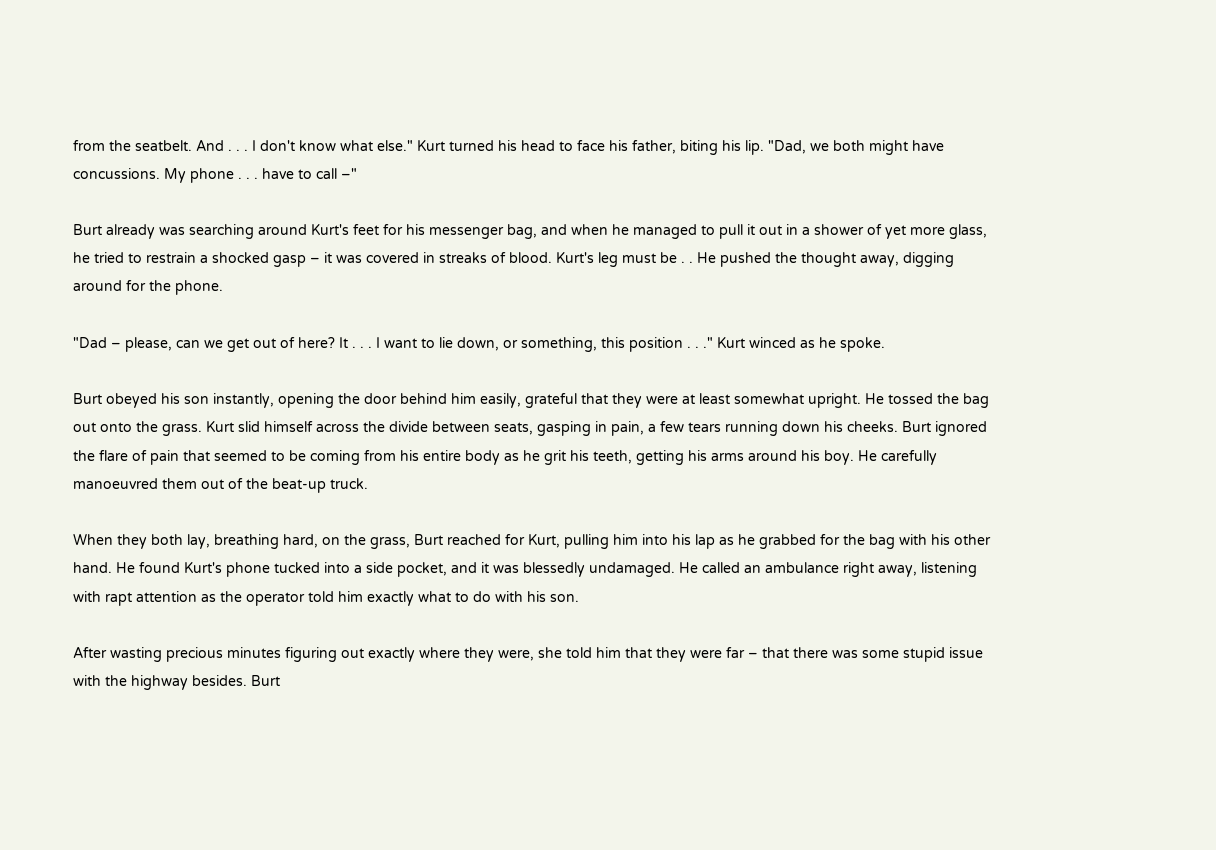from the seatbelt. And . . . I don't know what else." Kurt turned his head to face his father, biting his lip. "Dad, we both might have concussions. My phone . . . have to call –"

Burt already was searching around Kurt's feet for his messenger bag, and when he managed to pull it out in a shower of yet more glass, he tried to restrain a shocked gasp – it was covered in streaks of blood. Kurt's leg must be . . He pushed the thought away, digging around for the phone.

"Dad – please, can we get out of here? It . . . I want to lie down, or something, this position . . ." Kurt winced as he spoke.

Burt obeyed his son instantly, opening the door behind him easily, grateful that they were at least somewhat upright. He tossed the bag out onto the grass. Kurt slid himself across the divide between seats, gasping in pain, a few tears running down his cheeks. Burt ignored the flare of pain that seemed to be coming from his entire body as he grit his teeth, getting his arms around his boy. He carefully manoeuvred them out of the beat-up truck.

When they both lay, breathing hard, on the grass, Burt reached for Kurt, pulling him into his lap as he grabbed for the bag with his other hand. He found Kurt's phone tucked into a side pocket, and it was blessedly undamaged. He called an ambulance right away, listening with rapt attention as the operator told him exactly what to do with his son.

After wasting precious minutes figuring out exactly where they were, she told him that they were far – that there was some stupid issue with the highway besides. Burt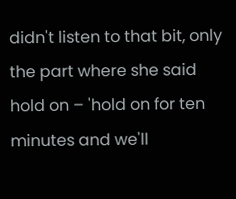didn't listen to that bit, only the part where she said hold on – 'hold on for ten minutes and we'll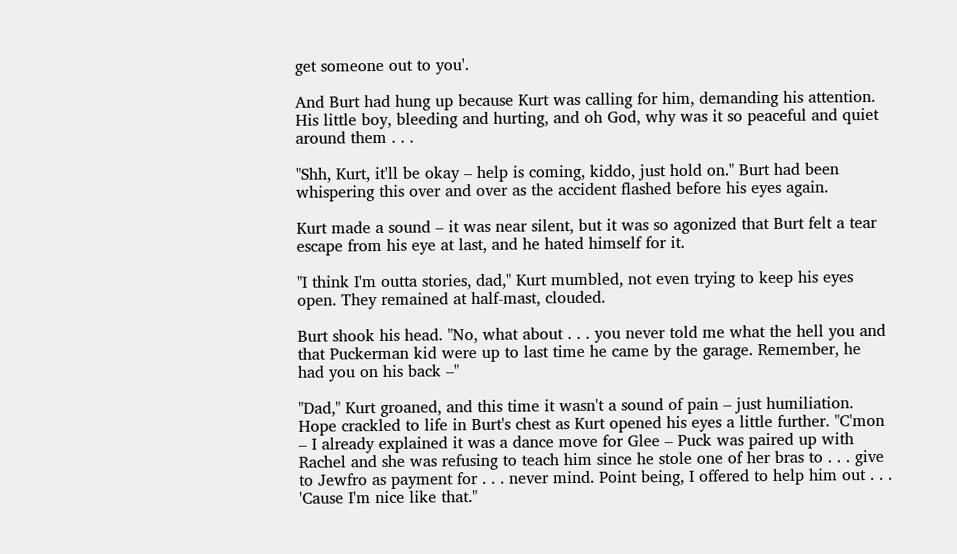get someone out to you'.

And Burt had hung up because Kurt was calling for him, demanding his attention. His little boy, bleeding and hurting, and oh God, why was it so peaceful and quiet around them . . .

"Shh, Kurt, it'll be okay – help is coming, kiddo, just hold on." Burt had been whispering this over and over as the accident flashed before his eyes again.

Kurt made a sound – it was near silent, but it was so agonized that Burt felt a tear escape from his eye at last, and he hated himself for it.

"I think I'm outta stories, dad," Kurt mumbled, not even trying to keep his eyes open. They remained at half-mast, clouded.

Burt shook his head. "No, what about . . . you never told me what the hell you and that Puckerman kid were up to last time he came by the garage. Remember, he had you on his back –"

"Dad," Kurt groaned, and this time it wasn't a sound of pain – just humiliation. Hope crackled to life in Burt's chest as Kurt opened his eyes a little further. "C'mon – I already explained it was a dance move for Glee – Puck was paired up with Rachel and she was refusing to teach him since he stole one of her bras to . . . give to Jewfro as payment for . . . never mind. Point being, I offered to help him out . . . 'Cause I'm nice like that."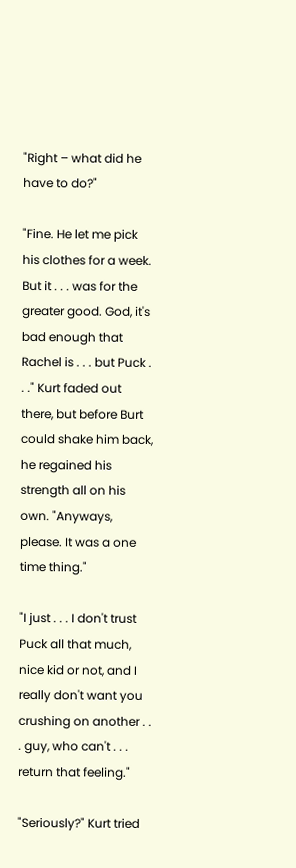"Right – what did he have to do?"

"Fine. He let me pick his clothes for a week. But it . . . was for the greater good. God, it's bad enough that Rachel is . . . but Puck . . ." Kurt faded out there, but before Burt could shake him back, he regained his strength all on his own. "Anyways, please. It was a one time thing."

"I just . . . I don't trust Puck all that much, nice kid or not, and I really don't want you crushing on another . . . guy, who can't . . . return that feeling."

"Seriously?" Kurt tried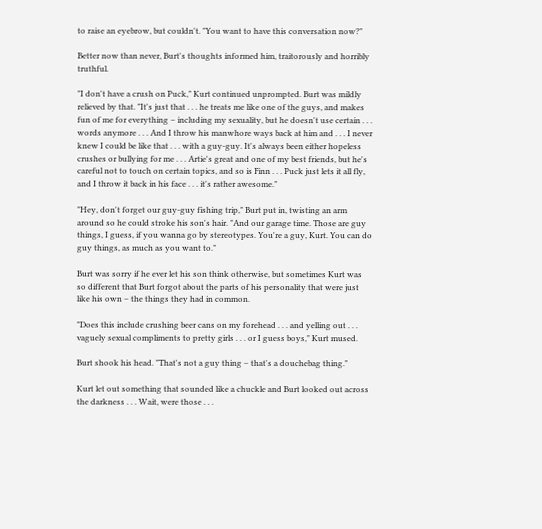to raise an eyebrow, but couldn't. "You want to have this conversation now?"

Better now than never, Burt's thoughts informed him, traitorously and horribly truthful.

"I don't have a crush on Puck," Kurt continued unprompted. Burt was mildly relieved by that. "It's just that . . . he treats me like one of the guys, and makes fun of me for everything – including my sexuality, but he doesn't use certain . . . words anymore . . . And I throw his manwhore ways back at him and . . . I never knew I could be like that . . . with a guy-guy. It's always been either hopeless crushes or bullying for me . . . Artie's great and one of my best friends, but he's careful not to touch on certain topics, and so is Finn . . . Puck just lets it all fly, and I throw it back in his face . . . it's rather awesome."

"Hey, don't forget our guy-guy fishing trip," Burt put in, twisting an arm around so he could stroke his son's hair. "And our garage time. Those are guy things, I guess, if you wanna go by stereotypes. You're a guy, Kurt. You can do guy things, as much as you want to."

Burt was sorry if he ever let his son think otherwise, but sometimes Kurt was so different that Burt forgot about the parts of his personality that were just like his own – the things they had in common.

"Does this include crushing beer cans on my forehead . . . and yelling out . . . vaguely sexual compliments to pretty girls . . . or I guess boys," Kurt mused.

Burt shook his head. "That's not a guy thing – that's a douchebag thing."

Kurt let out something that sounded like a chuckle and Burt looked out across the darkness . . . Wait, were those . . .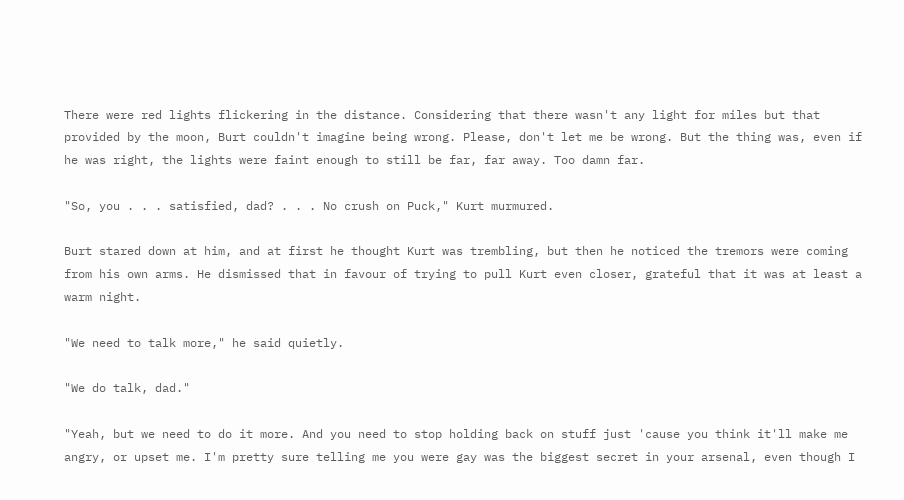There were red lights flickering in the distance. Considering that there wasn't any light for miles but that provided by the moon, Burt couldn't imagine being wrong. Please, don't let me be wrong. But the thing was, even if he was right, the lights were faint enough to still be far, far away. Too damn far.

"So, you . . . satisfied, dad? . . . No crush on Puck," Kurt murmured.

Burt stared down at him, and at first he thought Kurt was trembling, but then he noticed the tremors were coming from his own arms. He dismissed that in favour of trying to pull Kurt even closer, grateful that it was at least a warm night.

"We need to talk more," he said quietly.

"We do talk, dad."

"Yeah, but we need to do it more. And you need to stop holding back on stuff just 'cause you think it'll make me angry, or upset me. I'm pretty sure telling me you were gay was the biggest secret in your arsenal, even though I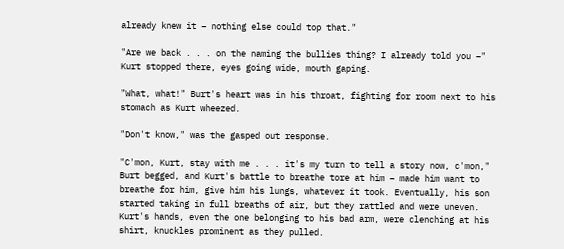already knew it – nothing else could top that."

"Are we back . . . on the naming the bullies thing? I already told you –" Kurt stopped there, eyes going wide, mouth gaping.

"What, what!" Burt's heart was in his throat, fighting for room next to his stomach as Kurt wheezed.

"Don't know," was the gasped out response.

"C'mon, Kurt, stay with me . . . it's my turn to tell a story now, c'mon," Burt begged, and Kurt's battle to breathe tore at him – made him want to breathe for him, give him his lungs, whatever it took. Eventually, his son started taking in full breaths of air, but they rattled and were uneven. Kurt's hands, even the one belonging to his bad arm, were clenching at his shirt, knuckles prominent as they pulled.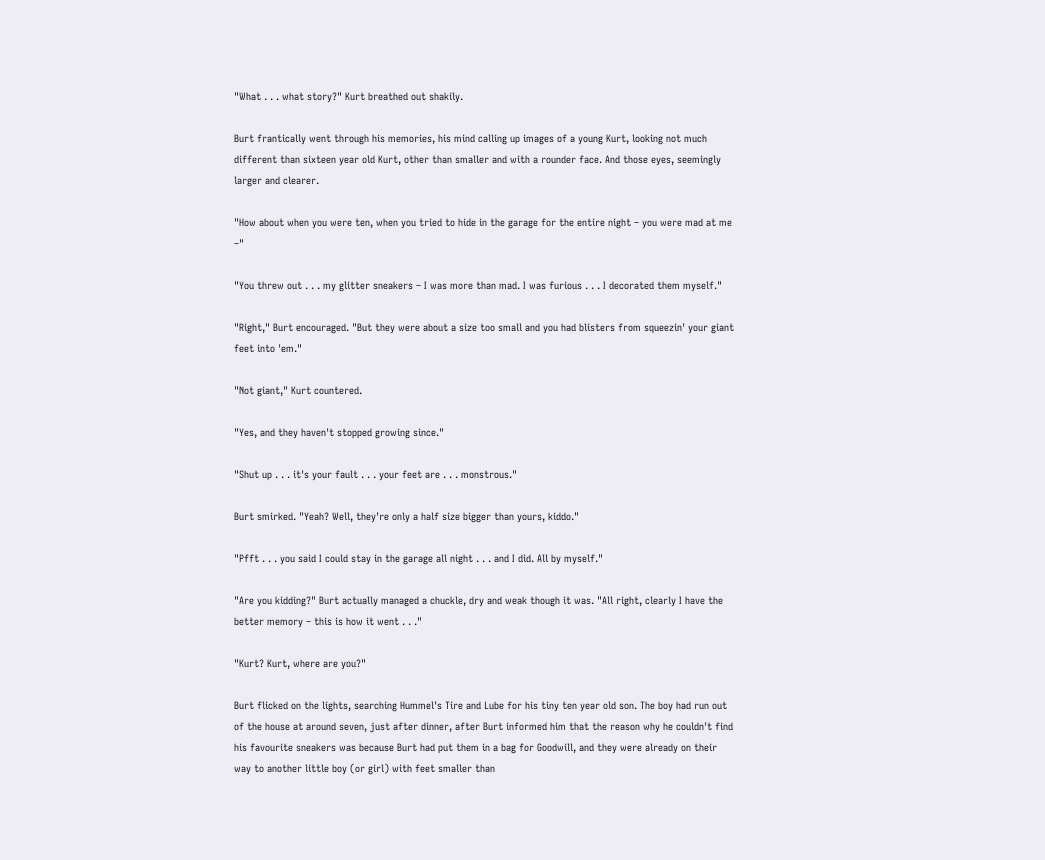"What . . . what story?" Kurt breathed out shakily.

Burt frantically went through his memories, his mind calling up images of a young Kurt, looking not much different than sixteen year old Kurt, other than smaller and with a rounder face. And those eyes, seemingly larger and clearer.

"How about when you were ten, when you tried to hide in the garage for the entire night – you were mad at me –"

"You threw out . . . my glitter sneakers – I was more than mad. I was furious . . . I decorated them myself."

"Right," Burt encouraged. "But they were about a size too small and you had blisters from squeezin' your giant feet into 'em."

"Not giant," Kurt countered.

"Yes, and they haven't stopped growing since."

"Shut up . . . it's your fault . . . your feet are . . . monstrous."

Burt smirked. "Yeah? Well, they're only a half size bigger than yours, kiddo."

"Pfft . . . you said I could stay in the garage all night . . . and I did. All by myself."

"Are you kidding?" Burt actually managed a chuckle, dry and weak though it was. "All right, clearly I have the better memory – this is how it went . . ."

"Kurt? Kurt, where are you?"

Burt flicked on the lights, searching Hummel's Tire and Lube for his tiny ten year old son. The boy had run out of the house at around seven, just after dinner, after Burt informed him that the reason why he couldn't find his favourite sneakers was because Burt had put them in a bag for Goodwill, and they were already on their way to another little boy (or girl) with feet smaller than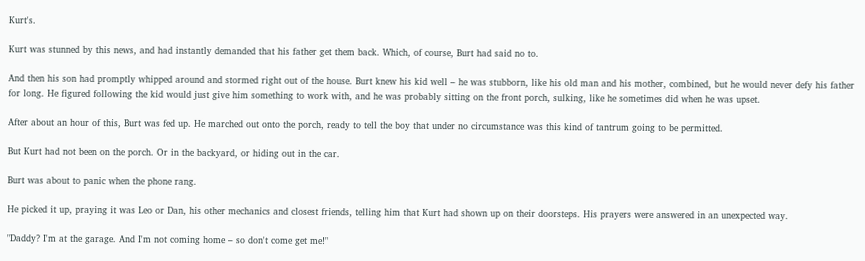Kurt's.

Kurt was stunned by this news, and had instantly demanded that his father get them back. Which, of course, Burt had said no to.

And then his son had promptly whipped around and stormed right out of the house. Burt knew his kid well – he was stubborn, like his old man and his mother, combined, but he would never defy his father for long. He figured following the kid would just give him something to work with, and he was probably sitting on the front porch, sulking, like he sometimes did when he was upset.

After about an hour of this, Burt was fed up. He marched out onto the porch, ready to tell the boy that under no circumstance was this kind of tantrum going to be permitted.

But Kurt had not been on the porch. Or in the backyard, or hiding out in the car.

Burt was about to panic when the phone rang.

He picked it up, praying it was Leo or Dan, his other mechanics and closest friends, telling him that Kurt had shown up on their doorsteps. His prayers were answered in an unexpected way.

"Daddy? I'm at the garage. And I'm not coming home – so don't come get me!"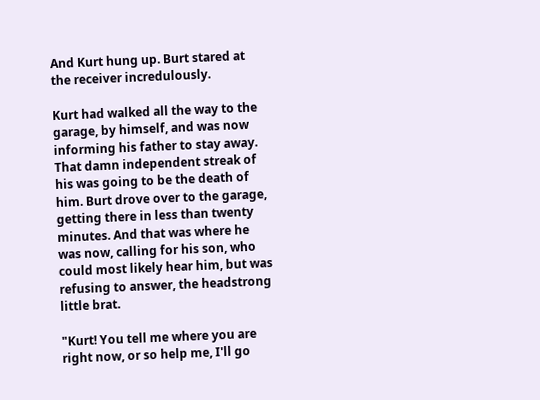And Kurt hung up. Burt stared at the receiver incredulously.

Kurt had walked all the way to the garage, by himself, and was now informing his father to stay away. That damn independent streak of his was going to be the death of him. Burt drove over to the garage, getting there in less than twenty minutes. And that was where he was now, calling for his son, who could most likely hear him, but was refusing to answer, the headstrong little brat.

"Kurt! You tell me where you are right now, or so help me, I'll go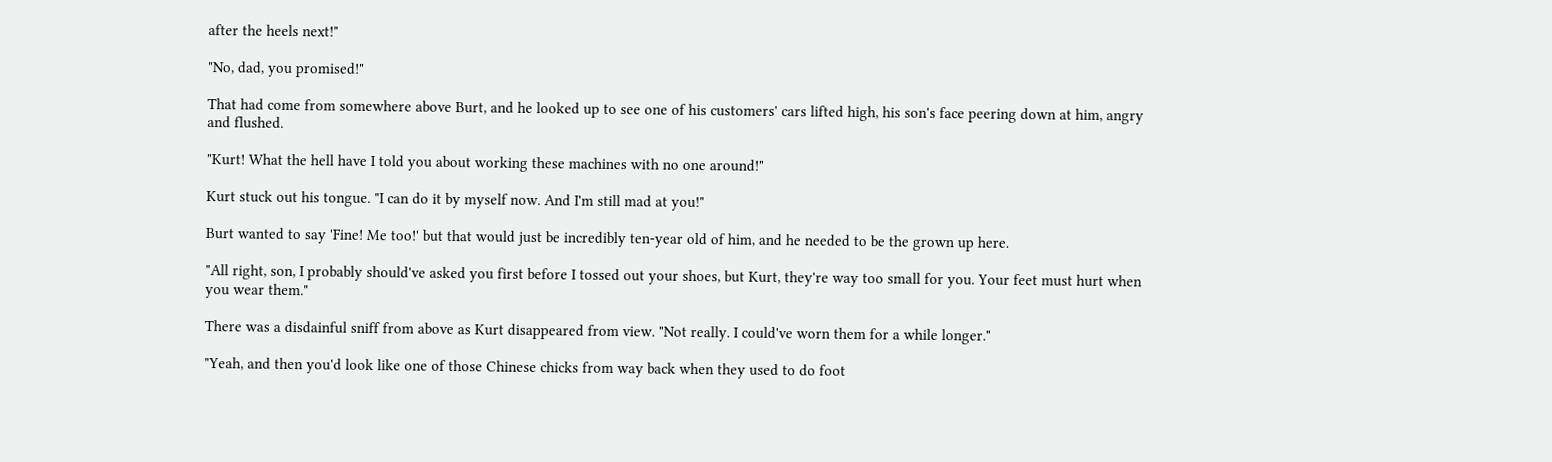after the heels next!"

"No, dad, you promised!"

That had come from somewhere above Burt, and he looked up to see one of his customers' cars lifted high, his son's face peering down at him, angry and flushed.

"Kurt! What the hell have I told you about working these machines with no one around!"

Kurt stuck out his tongue. "I can do it by myself now. And I'm still mad at you!"

Burt wanted to say 'Fine! Me too!' but that would just be incredibly ten-year old of him, and he needed to be the grown up here.

"All right, son, I probably should've asked you first before I tossed out your shoes, but Kurt, they're way too small for you. Your feet must hurt when you wear them."

There was a disdainful sniff from above as Kurt disappeared from view. "Not really. I could've worn them for a while longer."

"Yeah, and then you'd look like one of those Chinese chicks from way back when they used to do foot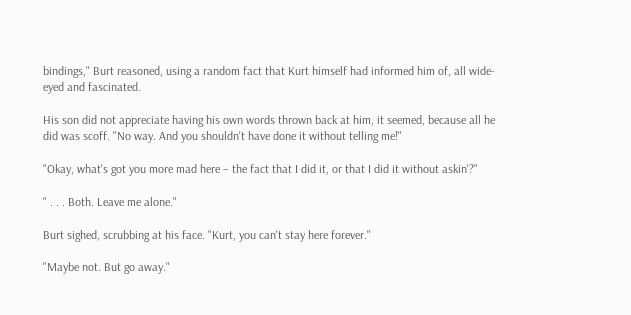bindings," Burt reasoned, using a random fact that Kurt himself had informed him of, all wide-eyed and fascinated.

His son did not appreciate having his own words thrown back at him, it seemed, because all he did was scoff. "No way. And you shouldn't have done it without telling me!"

"Okay, what's got you more mad here – the fact that I did it, or that I did it without askin'?"

" . . . Both. Leave me alone."

Burt sighed, scrubbing at his face. "Kurt, you can't stay here forever."

"Maybe not. But go away."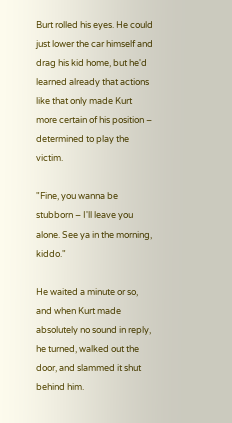Burt rolled his eyes. He could just lower the car himself and drag his kid home, but he'd learned already that actions like that only made Kurt more certain of his position – determined to play the victim.

"Fine, you wanna be stubborn – I'll leave you alone. See ya in the morning, kiddo."

He waited a minute or so, and when Kurt made absolutely no sound in reply, he turned, walked out the door, and slammed it shut behind him.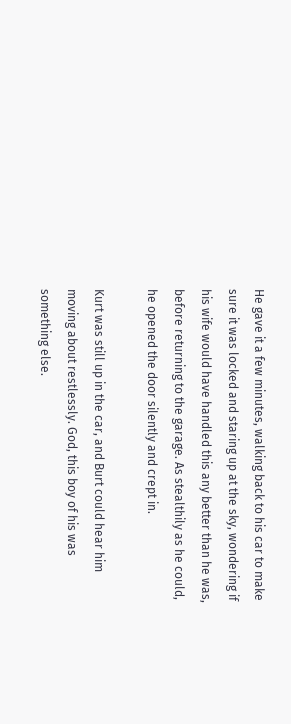He gave it a few minutes, walking back to his car to make sure it was locked and staring up at the sky, wondering if his wife would have handled this any better than he was, before returning to the garage. As stealthily as he could, he opened the door silently and crept in.

Kurt was still up in the car, and Burt could hear him moving about restlessly. God, this boy of his was something else.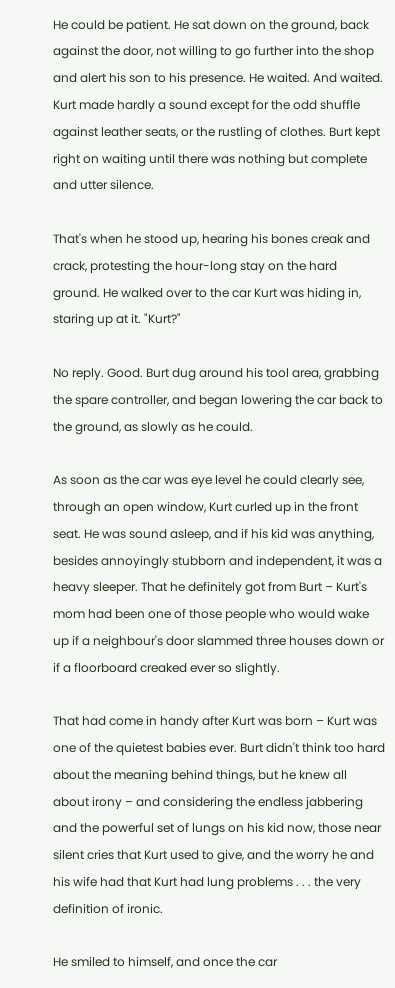He could be patient. He sat down on the ground, back against the door, not willing to go further into the shop and alert his son to his presence. He waited. And waited. Kurt made hardly a sound except for the odd shuffle against leather seats, or the rustling of clothes. Burt kept right on waiting until there was nothing but complete and utter silence.

That's when he stood up, hearing his bones creak and crack, protesting the hour-long stay on the hard ground. He walked over to the car Kurt was hiding in, staring up at it. "Kurt?"

No reply. Good. Burt dug around his tool area, grabbing the spare controller, and began lowering the car back to the ground, as slowly as he could.

As soon as the car was eye level he could clearly see, through an open window, Kurt curled up in the front seat. He was sound asleep, and if his kid was anything, besides annoyingly stubborn and independent, it was a heavy sleeper. That he definitely got from Burt – Kurt's mom had been one of those people who would wake up if a neighbour's door slammed three houses down or if a floorboard creaked ever so slightly.

That had come in handy after Kurt was born – Kurt was one of the quietest babies ever. Burt didn't think too hard about the meaning behind things, but he knew all about irony – and considering the endless jabbering and the powerful set of lungs on his kid now, those near silent cries that Kurt used to give, and the worry he and his wife had that Kurt had lung problems . . . the very definition of ironic.

He smiled to himself, and once the car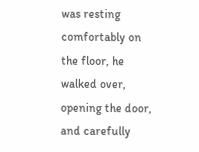was resting comfortably on the floor, he walked over, opening the door, and carefully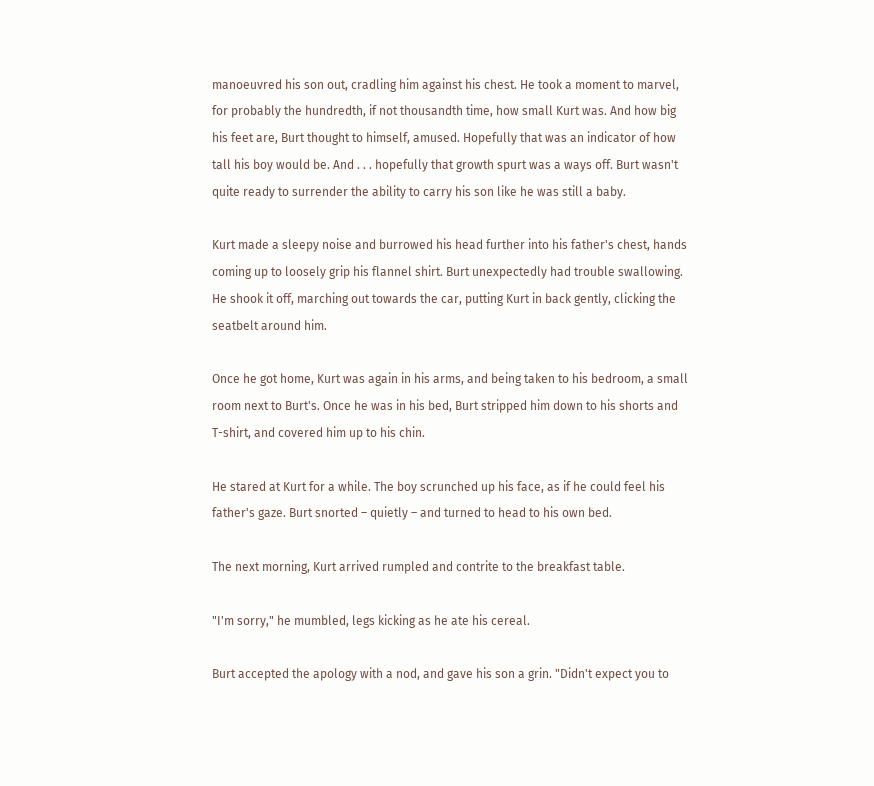manoeuvred his son out, cradling him against his chest. He took a moment to marvel, for probably the hundredth, if not thousandth time, how small Kurt was. And how big his feet are, Burt thought to himself, amused. Hopefully that was an indicator of how tall his boy would be. And . . . hopefully that growth spurt was a ways off. Burt wasn't quite ready to surrender the ability to carry his son like he was still a baby.

Kurt made a sleepy noise and burrowed his head further into his father's chest, hands coming up to loosely grip his flannel shirt. Burt unexpectedly had trouble swallowing. He shook it off, marching out towards the car, putting Kurt in back gently, clicking the seatbelt around him.

Once he got home, Kurt was again in his arms, and being taken to his bedroom, a small room next to Burt's. Once he was in his bed, Burt stripped him down to his shorts and T-shirt, and covered him up to his chin.

He stared at Kurt for a while. The boy scrunched up his face, as if he could feel his father's gaze. Burt snorted – quietly – and turned to head to his own bed.

The next morning, Kurt arrived rumpled and contrite to the breakfast table.

"I'm sorry," he mumbled, legs kicking as he ate his cereal.

Burt accepted the apology with a nod, and gave his son a grin. "Didn't expect you to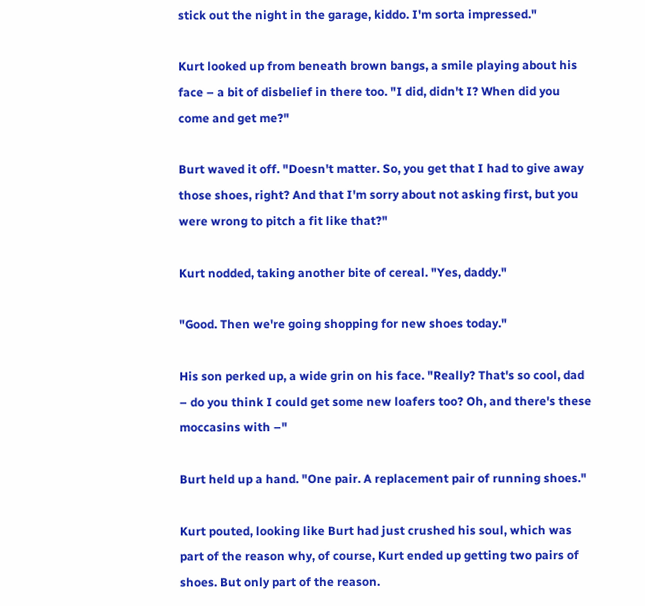stick out the night in the garage, kiddo. I'm sorta impressed."

Kurt looked up from beneath brown bangs, a smile playing about his face – a bit of disbelief in there too. "I did, didn't I? When did you come and get me?"

Burt waved it off. "Doesn't matter. So, you get that I had to give away those shoes, right? And that I'm sorry about not asking first, but you were wrong to pitch a fit like that?"

Kurt nodded, taking another bite of cereal. "Yes, daddy."

"Good. Then we're going shopping for new shoes today."

His son perked up, a wide grin on his face. "Really? That's so cool, dad – do you think I could get some new loafers too? Oh, and there's these moccasins with –"

Burt held up a hand. "One pair. A replacement pair of running shoes."

Kurt pouted, looking like Burt had just crushed his soul, which was part of the reason why, of course, Kurt ended up getting two pairs of shoes. But only part of the reason.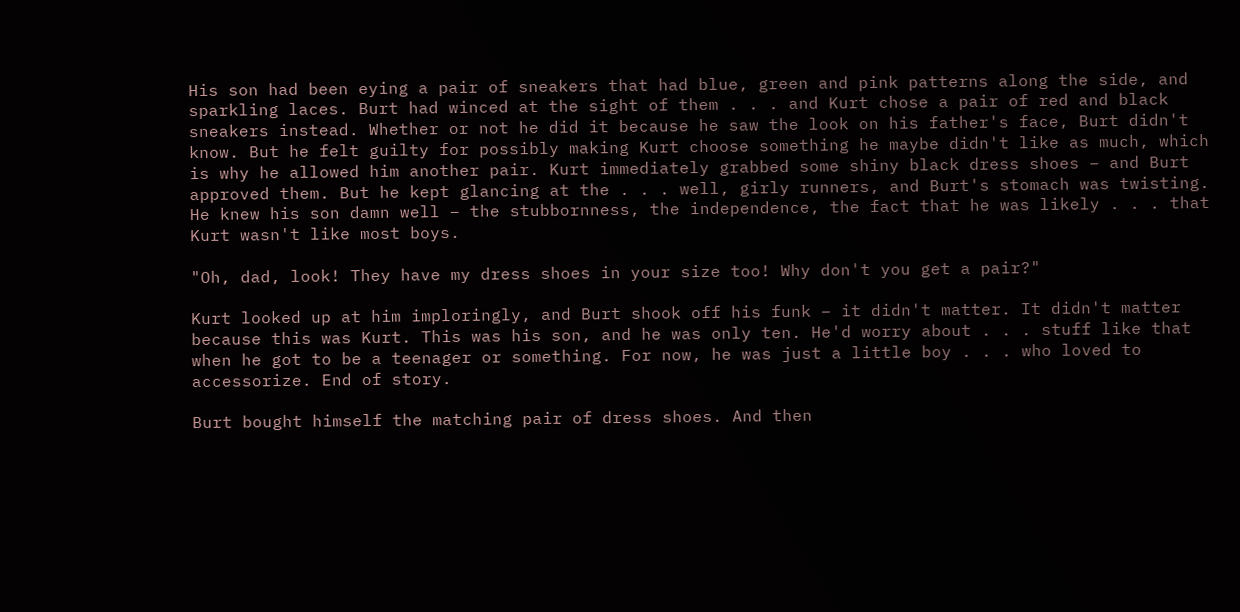His son had been eying a pair of sneakers that had blue, green and pink patterns along the side, and sparkling laces. Burt had winced at the sight of them . . . and Kurt chose a pair of red and black sneakers instead. Whether or not he did it because he saw the look on his father's face, Burt didn't know. But he felt guilty for possibly making Kurt choose something he maybe didn't like as much, which is why he allowed him another pair. Kurt immediately grabbed some shiny black dress shoes – and Burt approved them. But he kept glancing at the . . . well, girly runners, and Burt's stomach was twisting. He knew his son damn well – the stubbornness, the independence, the fact that he was likely . . . that Kurt wasn't like most boys.

"Oh, dad, look! They have my dress shoes in your size too! Why don't you get a pair?"

Kurt looked up at him imploringly, and Burt shook off his funk – it didn't matter. It didn't matter because this was Kurt. This was his son, and he was only ten. He'd worry about . . . stuff like that when he got to be a teenager or something. For now, he was just a little boy . . . who loved to accessorize. End of story.

Burt bought himself the matching pair of dress shoes. And then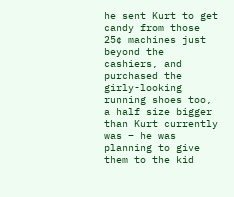he sent Kurt to get candy from those 25¢ machines just beyond the cashiers, and purchased the girly-looking running shoes too, a half size bigger than Kurt currently was – he was planning to give them to the kid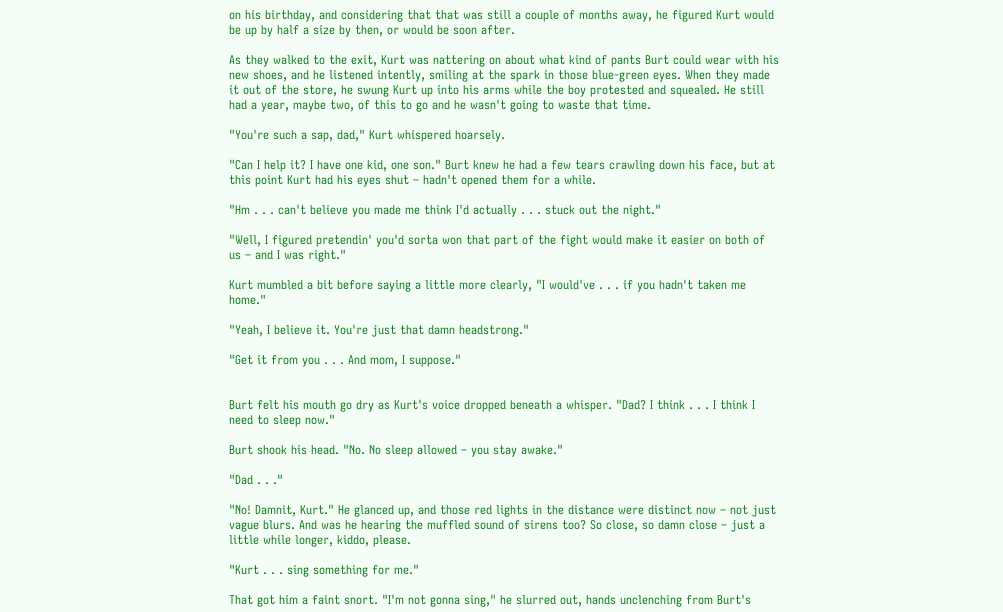on his birthday, and considering that that was still a couple of months away, he figured Kurt would be up by half a size by then, or would be soon after.

As they walked to the exit, Kurt was nattering on about what kind of pants Burt could wear with his new shoes, and he listened intently, smiling at the spark in those blue-green eyes. When they made it out of the store, he swung Kurt up into his arms while the boy protested and squealed. He still had a year, maybe two, of this to go and he wasn't going to waste that time.

"You're such a sap, dad," Kurt whispered hoarsely.

"Can I help it? I have one kid, one son." Burt knew he had a few tears crawling down his face, but at this point Kurt had his eyes shut – hadn't opened them for a while.

"Hm . . . can't believe you made me think I'd actually . . . stuck out the night."

"Well, I figured pretendin' you'd sorta won that part of the fight would make it easier on both of us – and I was right."

Kurt mumbled a bit before saying a little more clearly, "I would've . . . if you hadn't taken me home."

"Yeah, I believe it. You're just that damn headstrong."

"Get it from you . . . And mom, I suppose."


Burt felt his mouth go dry as Kurt's voice dropped beneath a whisper. "Dad? I think . . . I think I need to sleep now."

Burt shook his head. "No. No sleep allowed – you stay awake."

"Dad . . ."

"No! Damnit, Kurt." He glanced up, and those red lights in the distance were distinct now – not just vague blurs. And was he hearing the muffled sound of sirens too? So close, so damn close – just a little while longer, kiddo, please.

"Kurt . . . sing something for me."

That got him a faint snort. "I'm not gonna sing," he slurred out, hands unclenching from Burt's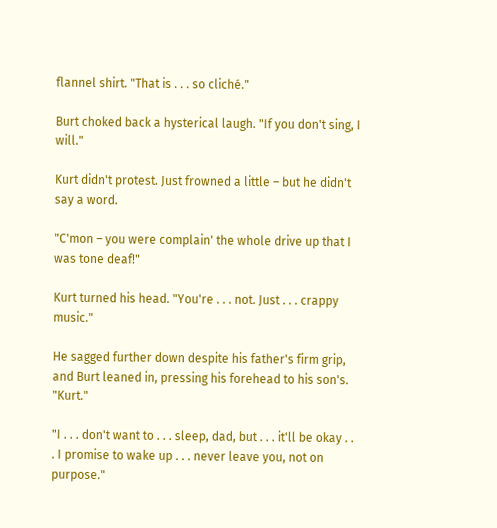flannel shirt. "That is . . . so cliché."

Burt choked back a hysterical laugh. "If you don't sing, I will."

Kurt didn't protest. Just frowned a little – but he didn't say a word.

"C'mon – you were complain' the whole drive up that I was tone deaf!"

Kurt turned his head. "You're . . . not. Just . . . crappy music."

He sagged further down despite his father's firm grip, and Burt leaned in, pressing his forehead to his son's. "Kurt."

"I . . . don't want to . . . sleep, dad, but . . . it'll be okay . . . I promise to wake up . . . never leave you, not on purpose."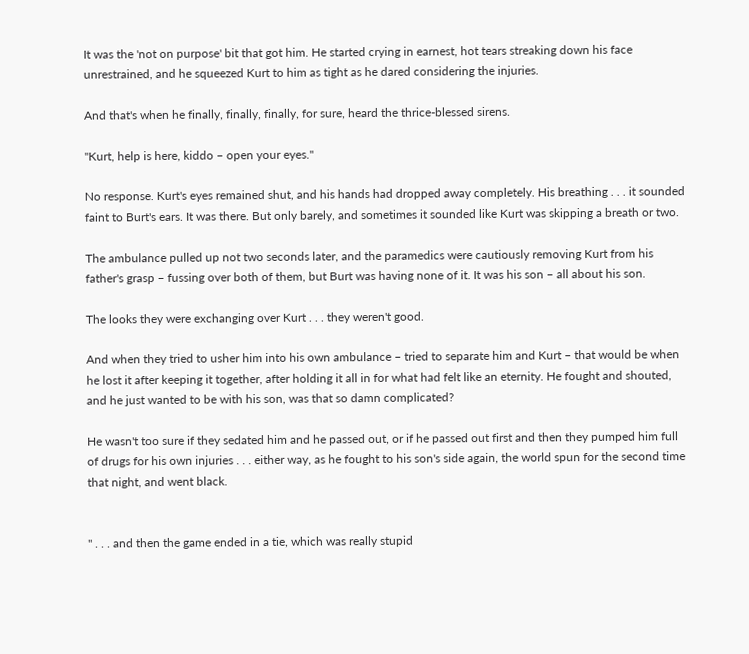It was the 'not on purpose' bit that got him. He started crying in earnest, hot tears streaking down his face unrestrained, and he squeezed Kurt to him as tight as he dared considering the injuries.

And that's when he finally, finally, finally, for sure, heard the thrice-blessed sirens.

"Kurt, help is here, kiddo – open your eyes."

No response. Kurt's eyes remained shut, and his hands had dropped away completely. His breathing . . . it sounded faint to Burt's ears. It was there. But only barely, and sometimes it sounded like Kurt was skipping a breath or two.

The ambulance pulled up not two seconds later, and the paramedics were cautiously removing Kurt from his father's grasp – fussing over both of them, but Burt was having none of it. It was his son – all about his son.

The looks they were exchanging over Kurt . . . they weren't good.

And when they tried to usher him into his own ambulance – tried to separate him and Kurt – that would be when he lost it after keeping it together, after holding it all in for what had felt like an eternity. He fought and shouted, and he just wanted to be with his son, was that so damn complicated?

He wasn't too sure if they sedated him and he passed out, or if he passed out first and then they pumped him full of drugs for his own injuries . . . either way, as he fought to his son's side again, the world spun for the second time that night, and went black.


" . . . and then the game ended in a tie, which was really stupid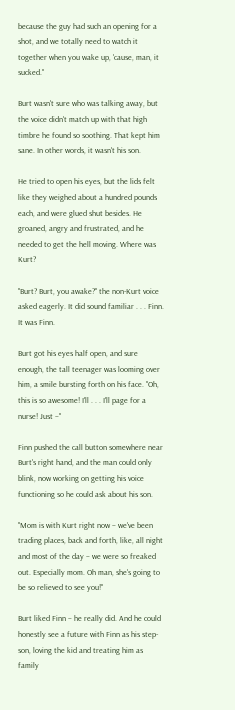because the guy had such an opening for a shot, and we totally need to watch it together when you wake up, 'cause, man, it sucked."

Burt wasn't sure who was talking away, but the voice didn't match up with that high timbre he found so soothing. That kept him sane. In other words, it wasn't his son.

He tried to open his eyes, but the lids felt like they weighed about a hundred pounds each, and were glued shut besides. He groaned, angry and frustrated, and he needed to get the hell moving. Where was Kurt?

"Burt? Burt, you awake?" the non-Kurt voice asked eagerly. It did sound familiar . . . Finn. It was Finn.

Burt got his eyes half open, and sure enough, the tall teenager was looming over him, a smile bursting forth on his face. "Oh, this is so awesome! I'll . . . I'll page for a nurse! Just –"

Finn pushed the call button somewhere near Burt's right hand, and the man could only blink, now working on getting his voice functioning so he could ask about his son.

"Mom is with Kurt right now – we've been trading places, back and forth, like, all night and most of the day – we were so freaked out. Especially mom. Oh man, she's going to be so relieved to see you!"

Burt liked Finn – he really did. And he could honestly see a future with Finn as his step-son, loving the kid and treating him as family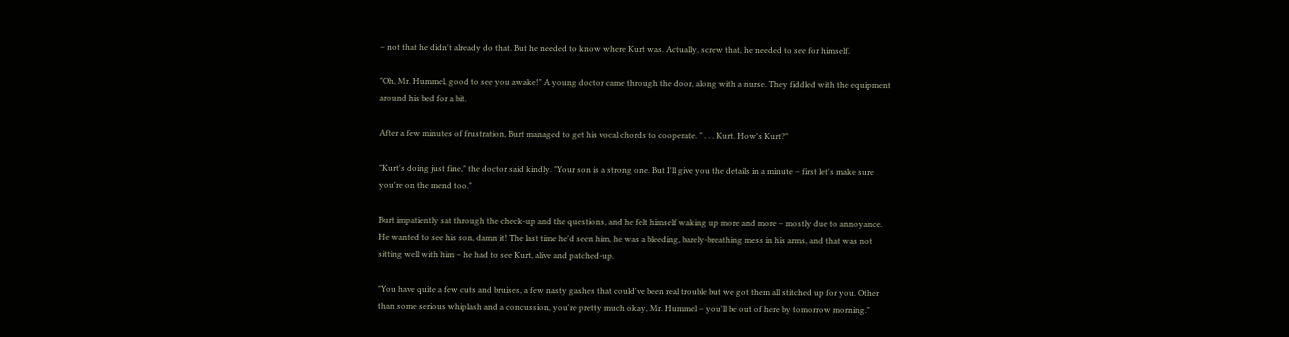– not that he didn't already do that. But he needed to know where Kurt was. Actually, screw that, he needed to see for himself.

"Oh, Mr. Hummel, good to see you awake!" A young doctor came through the door, along with a nurse. They fiddled with the equipment around his bed for a bit.

After a few minutes of frustration, Burt managed to get his vocal chords to cooperate. " . . . Kurt. How's Kurt?"

"Kurt's doing just fine," the doctor said kindly. "Your son is a strong one. But I'll give you the details in a minute – first let's make sure you're on the mend too."

Burt impatiently sat through the check-up and the questions, and he felt himself waking up more and more – mostly due to annoyance. He wanted to see his son, damn it! The last time he'd seen him, he was a bleeding, barely-breathing mess in his arms, and that was not sitting well with him – he had to see Kurt, alive and patched-up.

"You have quite a few cuts and bruises, a few nasty gashes that could've been real trouble but we got them all stitched up for you. Other than some serious whiplash and a concussion, you're pretty much okay, Mr. Hummel – you'll be out of here by tomorrow morning."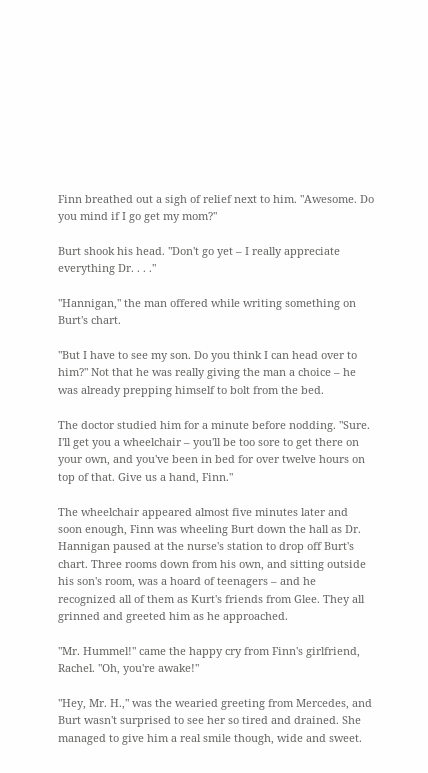Finn breathed out a sigh of relief next to him. "Awesome. Do you mind if I go get my mom?"

Burt shook his head. "Don't go yet – I really appreciate everything Dr. . . ."

"Hannigan," the man offered while writing something on Burt's chart.

"But I have to see my son. Do you think I can head over to him?" Not that he was really giving the man a choice – he was already prepping himself to bolt from the bed.

The doctor studied him for a minute before nodding. "Sure. I'll get you a wheelchair – you'll be too sore to get there on your own, and you've been in bed for over twelve hours on top of that. Give us a hand, Finn."

The wheelchair appeared almost five minutes later and soon enough, Finn was wheeling Burt down the hall as Dr. Hannigan paused at the nurse's station to drop off Burt's chart. Three rooms down from his own, and sitting outside his son's room, was a hoard of teenagers – and he recognized all of them as Kurt's friends from Glee. They all grinned and greeted him as he approached.

"Mr. Hummel!" came the happy cry from Finn's girlfriend, Rachel. "Oh, you're awake!"

"Hey, Mr. H.," was the wearied greeting from Mercedes, and Burt wasn't surprised to see her so tired and drained. She managed to give him a real smile though, wide and sweet.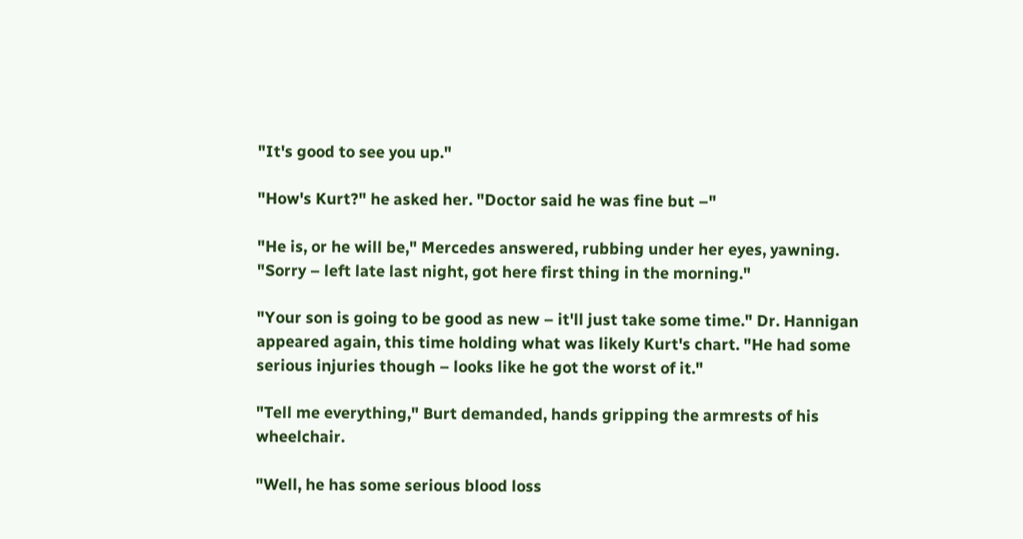"It's good to see you up."

"How's Kurt?" he asked her. "Doctor said he was fine but –"

"He is, or he will be," Mercedes answered, rubbing under her eyes, yawning. "Sorry – left late last night, got here first thing in the morning."

"Your son is going to be good as new – it'll just take some time." Dr. Hannigan appeared again, this time holding what was likely Kurt's chart. "He had some serious injuries though – looks like he got the worst of it."

"Tell me everything," Burt demanded, hands gripping the armrests of his wheelchair.

"Well, he has some serious blood loss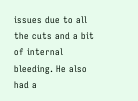issues due to all the cuts and a bit of internal bleeding. He also had a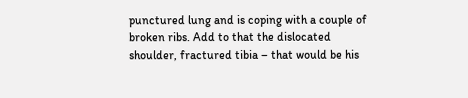punctured lung and is coping with a couple of broken ribs. Add to that the dislocated shoulder, fractured tibia – that would be his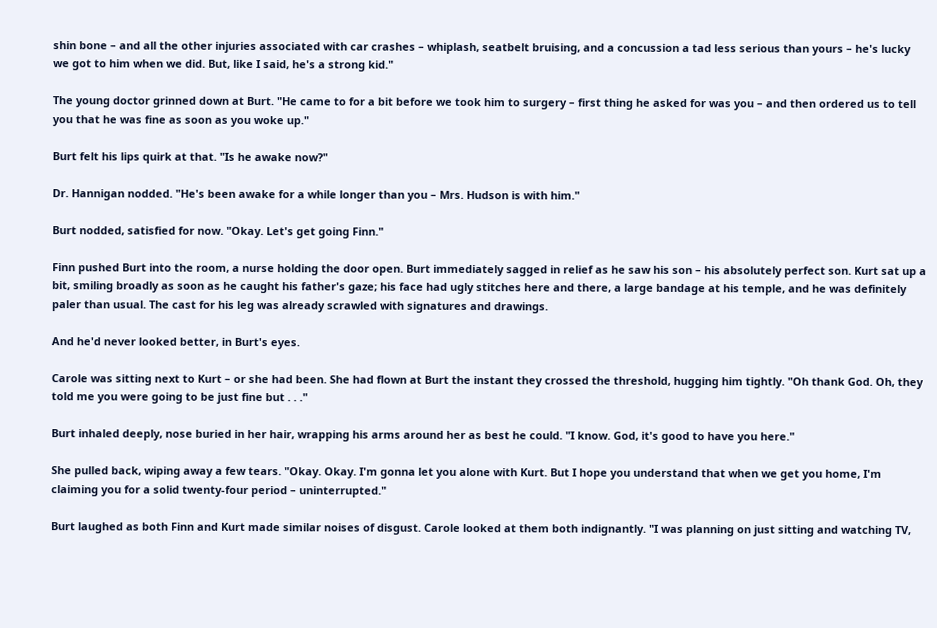shin bone – and all the other injuries associated with car crashes – whiplash, seatbelt bruising, and a concussion a tad less serious than yours – he's lucky we got to him when we did. But, like I said, he's a strong kid."

The young doctor grinned down at Burt. "He came to for a bit before we took him to surgery – first thing he asked for was you – and then ordered us to tell you that he was fine as soon as you woke up."

Burt felt his lips quirk at that. "Is he awake now?"

Dr. Hannigan nodded. "He's been awake for a while longer than you – Mrs. Hudson is with him."

Burt nodded, satisfied for now. "Okay. Let's get going Finn."

Finn pushed Burt into the room, a nurse holding the door open. Burt immediately sagged in relief as he saw his son – his absolutely perfect son. Kurt sat up a bit, smiling broadly as soon as he caught his father's gaze; his face had ugly stitches here and there, a large bandage at his temple, and he was definitely paler than usual. The cast for his leg was already scrawled with signatures and drawings.

And he'd never looked better, in Burt's eyes.

Carole was sitting next to Kurt – or she had been. She had flown at Burt the instant they crossed the threshold, hugging him tightly. "Oh thank God. Oh, they told me you were going to be just fine but . . ."

Burt inhaled deeply, nose buried in her hair, wrapping his arms around her as best he could. "I know. God, it's good to have you here."

She pulled back, wiping away a few tears. "Okay. Okay. I'm gonna let you alone with Kurt. But I hope you understand that when we get you home, I'm claiming you for a solid twenty-four period – uninterrupted."

Burt laughed as both Finn and Kurt made similar noises of disgust. Carole looked at them both indignantly. "I was planning on just sitting and watching TV,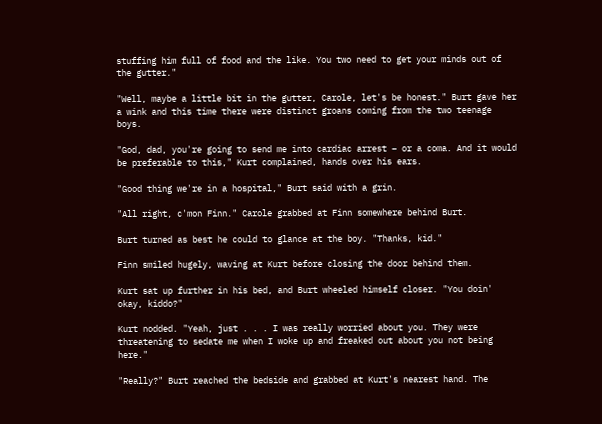stuffing him full of food and the like. You two need to get your minds out of the gutter."

"Well, maybe a little bit in the gutter, Carole, let's be honest." Burt gave her a wink and this time there were distinct groans coming from the two teenage boys.

"God, dad, you're going to send me into cardiac arrest – or a coma. And it would be preferable to this," Kurt complained, hands over his ears.

"Good thing we're in a hospital," Burt said with a grin.

"All right, c'mon Finn." Carole grabbed at Finn somewhere behind Burt.

Burt turned as best he could to glance at the boy. "Thanks, kid."

Finn smiled hugely, waving at Kurt before closing the door behind them.

Kurt sat up further in his bed, and Burt wheeled himself closer. "You doin' okay, kiddo?"

Kurt nodded. "Yeah, just . . . I was really worried about you. They were threatening to sedate me when I woke up and freaked out about you not being here."

"Really?" Burt reached the bedside and grabbed at Kurt's nearest hand. The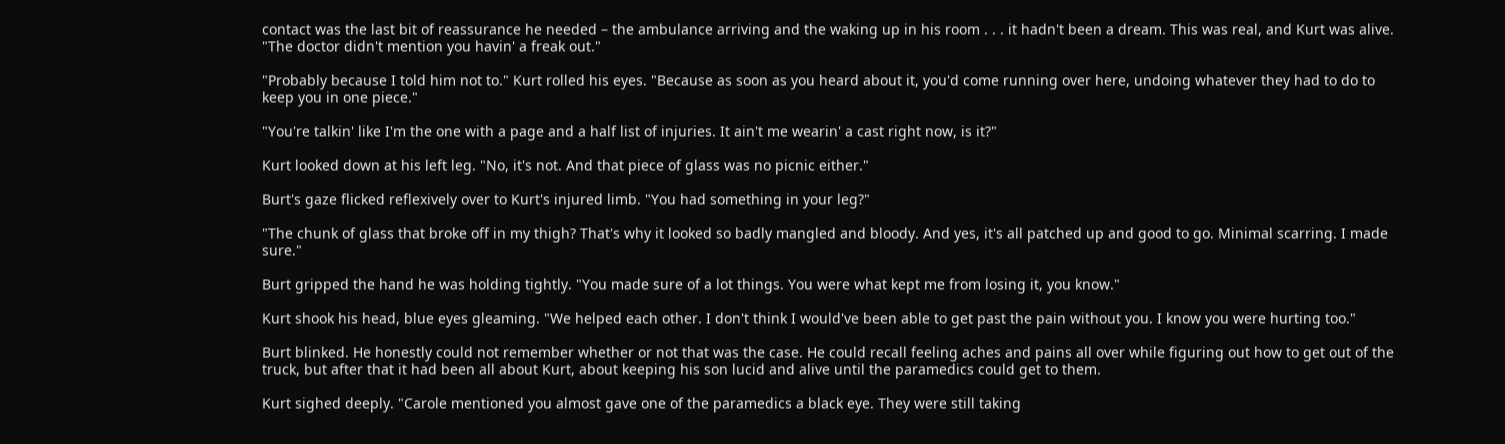contact was the last bit of reassurance he needed – the ambulance arriving and the waking up in his room . . . it hadn't been a dream. This was real, and Kurt was alive. "The doctor didn't mention you havin' a freak out."

"Probably because I told him not to." Kurt rolled his eyes. "Because as soon as you heard about it, you'd come running over here, undoing whatever they had to do to keep you in one piece."

"You're talkin' like I'm the one with a page and a half list of injuries. It ain't me wearin' a cast right now, is it?"

Kurt looked down at his left leg. "No, it's not. And that piece of glass was no picnic either."

Burt's gaze flicked reflexively over to Kurt's injured limb. "You had something in your leg?"

"The chunk of glass that broke off in my thigh? That's why it looked so badly mangled and bloody. And yes, it's all patched up and good to go. Minimal scarring. I made sure."

Burt gripped the hand he was holding tightly. "You made sure of a lot things. You were what kept me from losing it, you know."

Kurt shook his head, blue eyes gleaming. "We helped each other. I don't think I would've been able to get past the pain without you. I know you were hurting too."

Burt blinked. He honestly could not remember whether or not that was the case. He could recall feeling aches and pains all over while figuring out how to get out of the truck, but after that it had been all about Kurt, about keeping his son lucid and alive until the paramedics could get to them.

Kurt sighed deeply. "Carole mentioned you almost gave one of the paramedics a black eye. They were still taking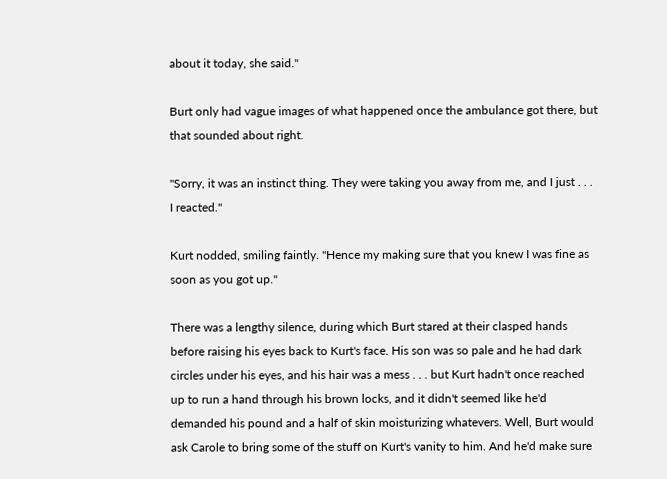about it today, she said."

Burt only had vague images of what happened once the ambulance got there, but that sounded about right.

"Sorry, it was an instinct thing. They were taking you away from me, and I just . . . I reacted."

Kurt nodded, smiling faintly. "Hence my making sure that you knew I was fine as soon as you got up."

There was a lengthy silence, during which Burt stared at their clasped hands before raising his eyes back to Kurt's face. His son was so pale and he had dark circles under his eyes, and his hair was a mess . . . but Kurt hadn't once reached up to run a hand through his brown locks, and it didn't seemed like he'd demanded his pound and a half of skin moisturizing whatevers. Well, Burt would ask Carole to bring some of the stuff on Kurt's vanity to him. And he'd make sure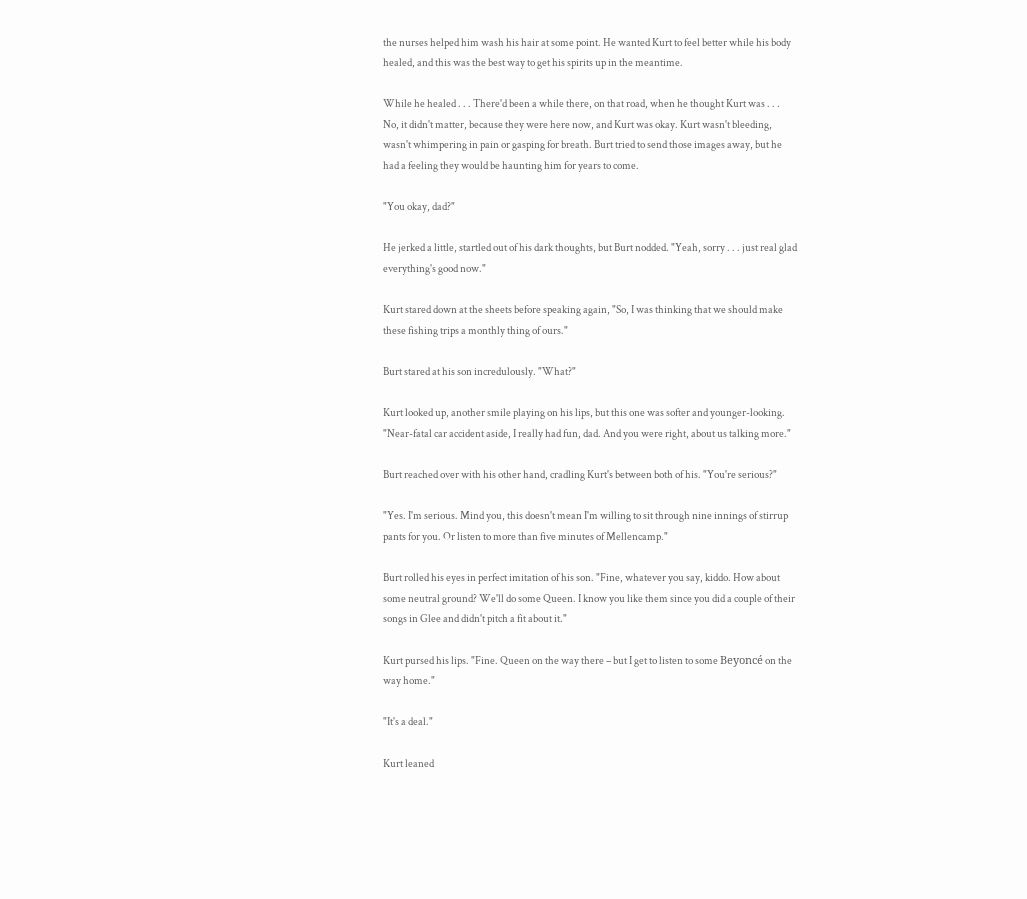the nurses helped him wash his hair at some point. He wanted Kurt to feel better while his body healed, and this was the best way to get his spirits up in the meantime.

While he healed . . . There'd been a while there, on that road, when he thought Kurt was . . . No, it didn't matter, because they were here now, and Kurt was okay. Kurt wasn't bleeding, wasn't whimpering in pain or gasping for breath. Burt tried to send those images away, but he had a feeling they would be haunting him for years to come.

"You okay, dad?"

He jerked a little, startled out of his dark thoughts, but Burt nodded. "Yeah, sorry . . . just real glad everything's good now."

Kurt stared down at the sheets before speaking again, "So, I was thinking that we should make these fishing trips a monthly thing of ours."

Burt stared at his son incredulously. "What?"

Kurt looked up, another smile playing on his lips, but this one was softer and younger-looking. "Near-fatal car accident aside, I really had fun, dad. And you were right, about us talking more."

Burt reached over with his other hand, cradling Kurt's between both of his. "You're serious?"

"Yes. I'm serious. Mind you, this doesn't mean I'm willing to sit through nine innings of stirrup pants for you. Or listen to more than five minutes of Mellencamp."

Burt rolled his eyes in perfect imitation of his son. "Fine, whatever you say, kiddo. How about some neutral ground? We'll do some Queen. I know you like them since you did a couple of their songs in Glee and didn't pitch a fit about it."

Kurt pursed his lips. "Fine. Queen on the way there – but I get to listen to some Beyoncé on the way home."

"It's a deal."

Kurt leaned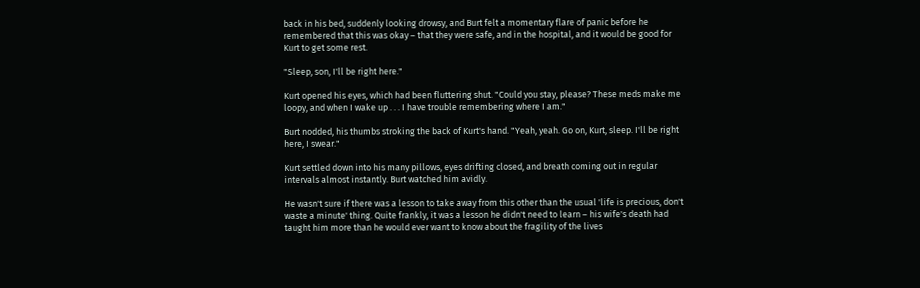back in his bed, suddenly looking drowsy, and Burt felt a momentary flare of panic before he remembered that this was okay – that they were safe, and in the hospital, and it would be good for Kurt to get some rest.

"Sleep, son, I'll be right here."

Kurt opened his eyes, which had been fluttering shut. "Could you stay, please? These meds make me loopy, and when I wake up . . . I have trouble remembering where I am."

Burt nodded, his thumbs stroking the back of Kurt's hand. "Yeah, yeah. Go on, Kurt, sleep. I'll be right here, I swear."

Kurt settled down into his many pillows, eyes drifting closed, and breath coming out in regular intervals almost instantly. Burt watched him avidly.

He wasn't sure if there was a lesson to take away from this other than the usual 'life is precious, don't waste a minute' thing. Quite frankly, it was a lesson he didn't need to learn – his wife's death had taught him more than he would ever want to know about the fragility of the lives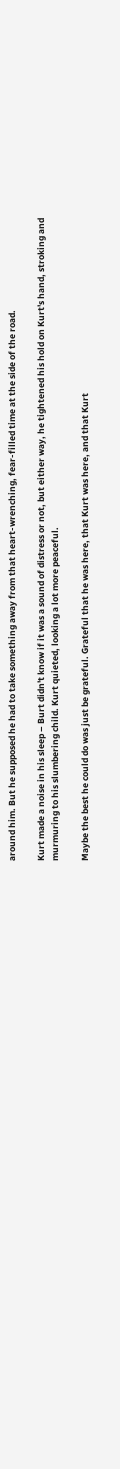around him. But he supposed he had to take something away from that heart-wrenching, fear-filled time at the side of the road.

Kurt made a noise in his sleep – Burt didn't know if it was a sound of distress or not, but either way, he tightened his hold on Kurt's hand, stroking and murmuring to his slumbering child. Kurt quieted, looking a lot more peaceful.

Maybe the best he could do was just be grateful. Grateful that he was here, that Kurt was here, and that Kurt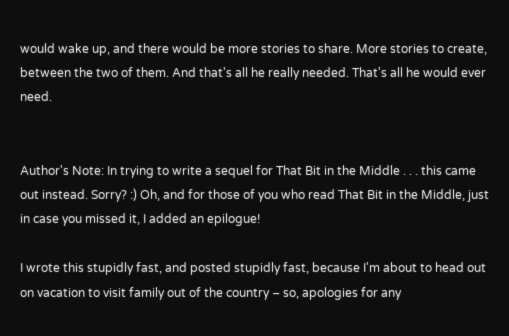would wake up, and there would be more stories to share. More stories to create, between the two of them. And that's all he really needed. That's all he would ever need.


Author's Note: In trying to write a sequel for That Bit in the Middle . . . this came out instead. Sorry? :) Oh, and for those of you who read That Bit in the Middle, just in case you missed it, I added an epilogue!

I wrote this stupidly fast, and posted stupidly fast, because I'm about to head out on vacation to visit family out of the country – so, apologies for any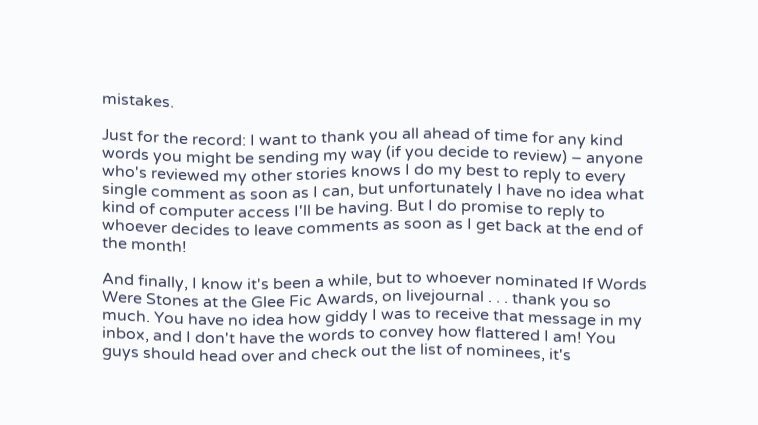mistakes.

Just for the record: I want to thank you all ahead of time for any kind words you might be sending my way (if you decide to review) – anyone who's reviewed my other stories knows I do my best to reply to every single comment as soon as I can, but unfortunately I have no idea what kind of computer access I'll be having. But I do promise to reply to whoever decides to leave comments as soon as I get back at the end of the month!

And finally, I know it's been a while, but to whoever nominated If Words Were Stones at the Glee Fic Awards, on livejournal . . . thank you so much. You have no idea how giddy I was to receive that message in my inbox, and I don't have the words to convey how flattered I am! You guys should head over and check out the list of nominees, it's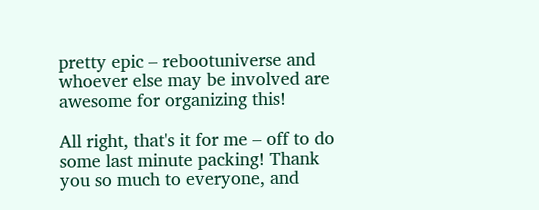pretty epic – rebootuniverse and whoever else may be involved are awesome for organizing this!

All right, that's it for me – off to do some last minute packing! Thank you so much to everyone, and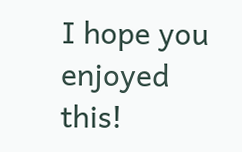I hope you enjoyed this!